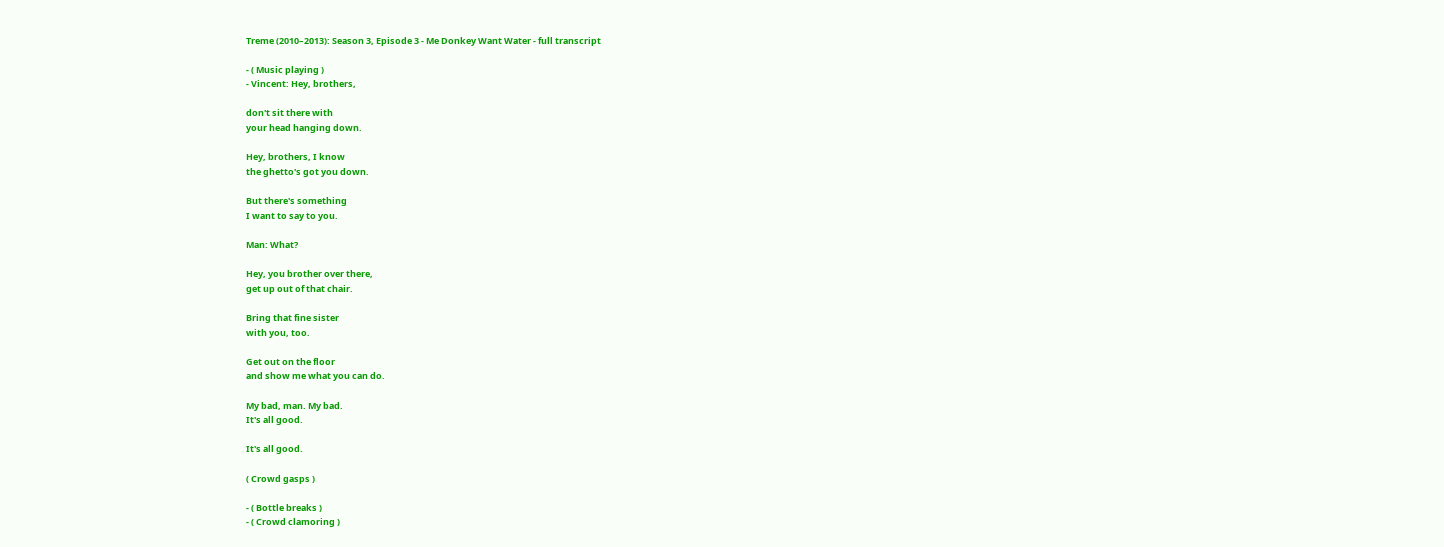Treme (2010–2013): Season 3, Episode 3 - Me Donkey Want Water - full transcript

- ( Music playing )
- Vincent: Hey, brothers,

don't sit there with
your head hanging down.

Hey, brothers, I know
the ghetto's got you down.

But there's something
I want to say to you.

Man: What?

Hey, you brother over there,
get up out of that chair.

Bring that fine sister
with you, too.

Get out on the floor
and show me what you can do.

My bad, man. My bad.
It's all good.

It's all good.

( Crowd gasps )

- ( Bottle breaks )
- ( Crowd clamoring )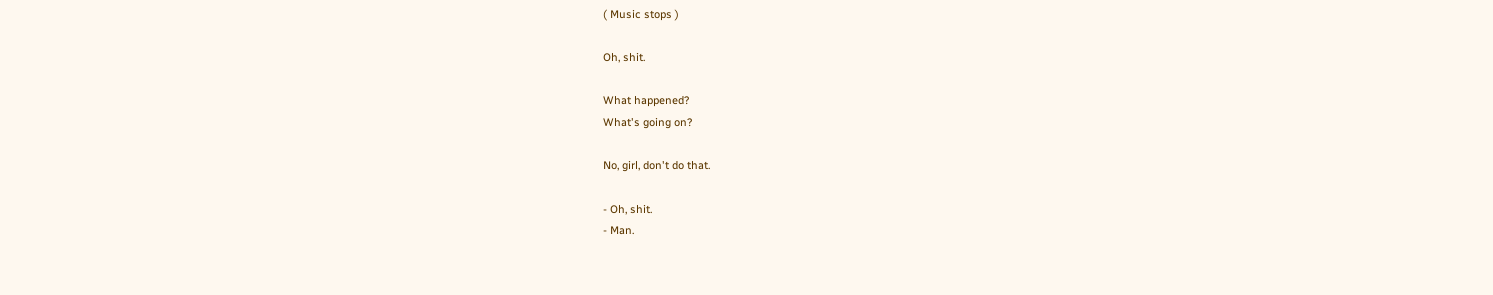( Music stops )

Oh, shit.

What happened?
What's going on?

No, girl, don't do that.

- Oh, shit.
- Man.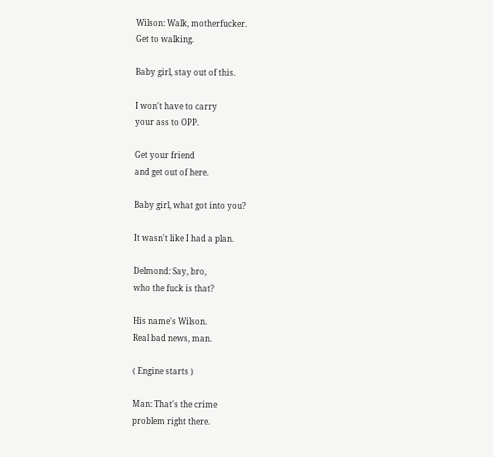Wilson: Walk, motherfucker.
Get to walking.

Baby girl, stay out of this.

I won't have to carry
your ass to OPP.

Get your friend
and get out of here.

Baby girl, what got into you?

It wasn't like I had a plan.

Delmond: Say, bro,
who the fuck is that?

His name's Wilson.
Real bad news, man.

( Engine starts )

Man: That's the crime
problem right there.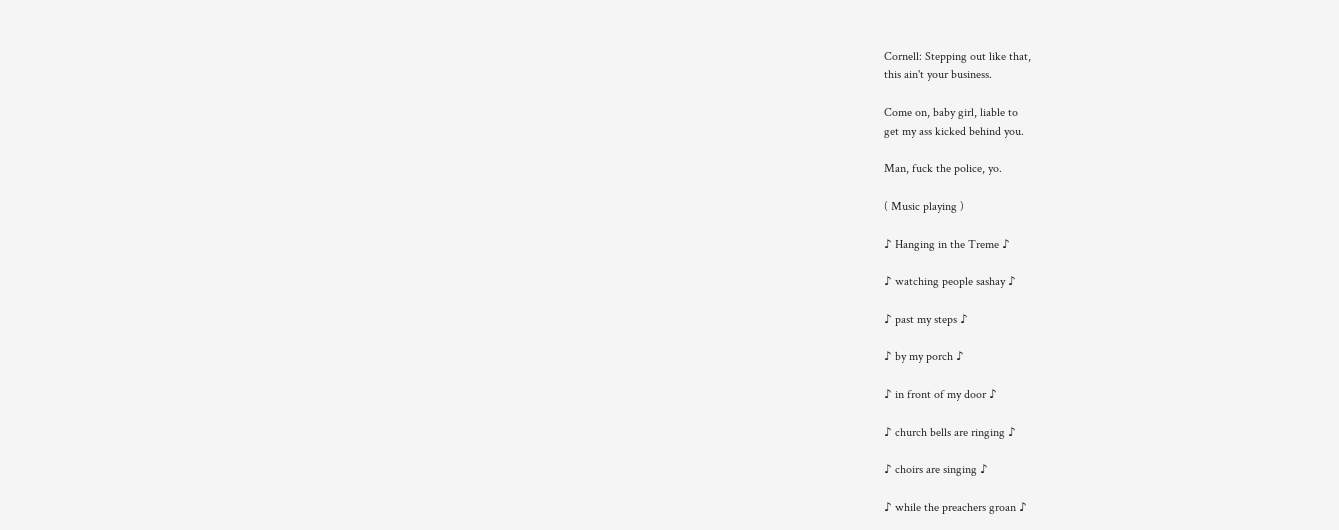Cornell: Stepping out like that,
this ain't your business.

Come on, baby girl, liable to
get my ass kicked behind you.

Man, fuck the police, yo.

( Music playing )

♪ Hanging in the Treme ♪

♪ watching people sashay ♪

♪ past my steps ♪

♪ by my porch ♪

♪ in front of my door ♪

♪ church bells are ringing ♪

♪ choirs are singing ♪

♪ while the preachers groan ♪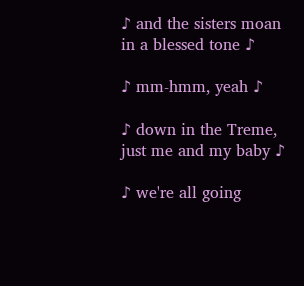♪ and the sisters moan
in a blessed tone ♪

♪ mm-hmm, yeah ♪

♪ down in the Treme,
just me and my baby ♪

♪ we're all going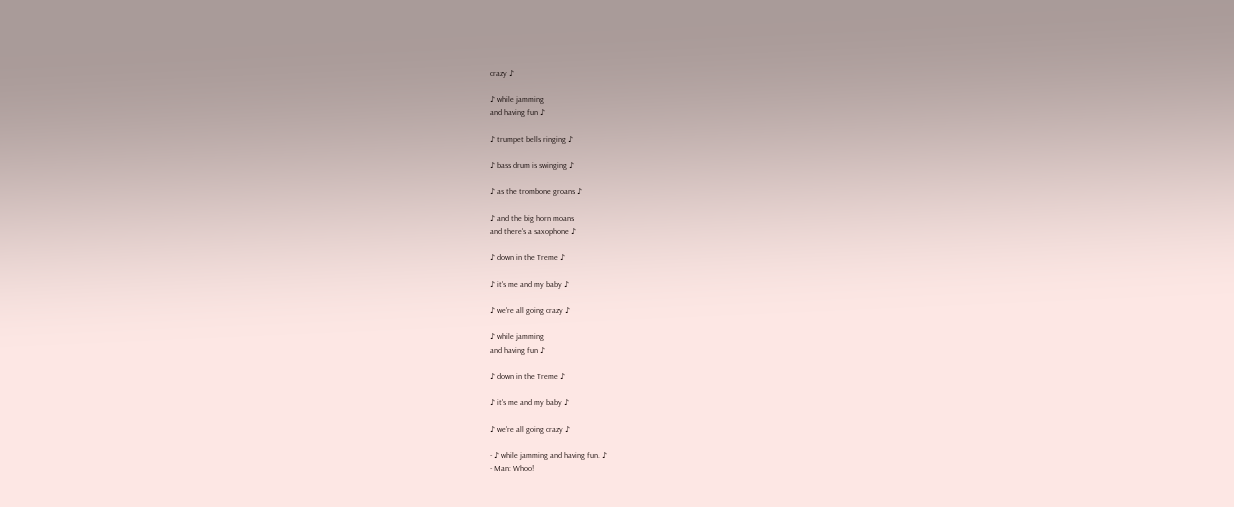crazy ♪

♪ while jamming
and having fun ♪

♪ trumpet bells ringing ♪

♪ bass drum is swinging ♪

♪ as the trombone groans ♪

♪ and the big horn moans
and there's a saxophone ♪

♪ down in the Treme ♪

♪ it's me and my baby ♪

♪ we're all going crazy ♪

♪ while jamming
and having fun ♪

♪ down in the Treme ♪

♪ it's me and my baby ♪

♪ we're all going crazy ♪

- ♪ while jamming and having fun. ♪
- Man: Whoo!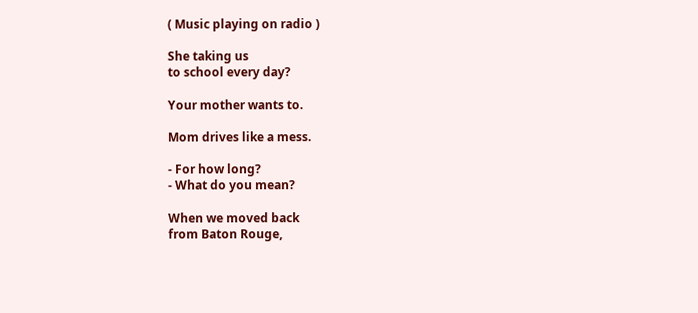( Music playing on radio )

She taking us
to school every day?

Your mother wants to.

Mom drives like a mess.

- For how long?
- What do you mean?

When we moved back
from Baton Rouge,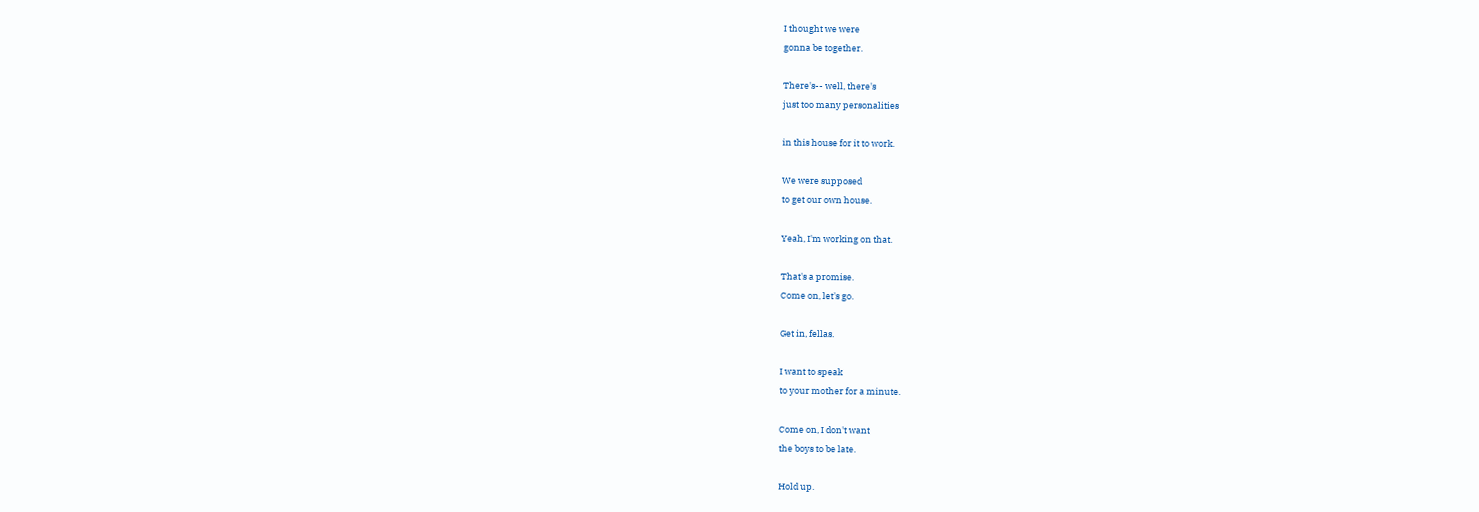I thought we were
gonna be together.

There's-- well, there's
just too many personalities

in this house for it to work.

We were supposed
to get our own house.

Yeah, I'm working on that.

That's a promise.
Come on, let's go.

Get in, fellas.

I want to speak
to your mother for a minute.

Come on, I don't want
the boys to be late.

Hold up.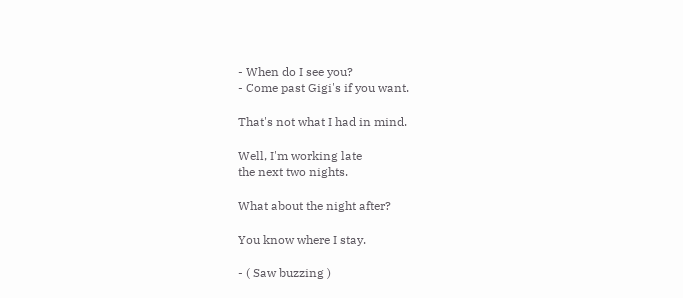- When do I see you?
- Come past Gigi's if you want.

That's not what I had in mind.

Well, I'm working late
the next two nights.

What about the night after?

You know where I stay.

- ( Saw buzzing )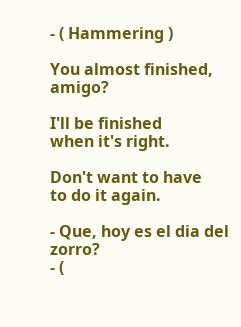- ( Hammering )

You almost finished, amigo?

I'll be finished
when it's right.

Don't want to have
to do it again.

- Que, hoy es el dia del zorro?
- (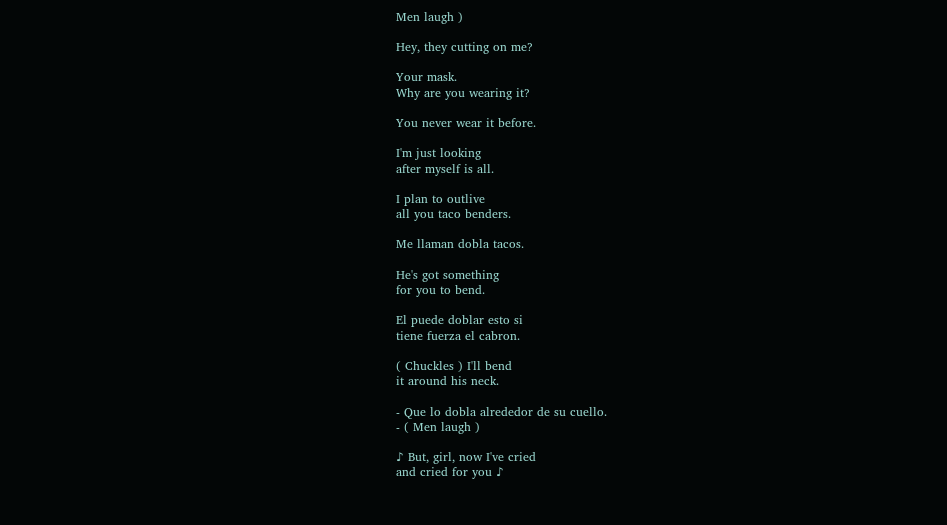Men laugh )

Hey, they cutting on me?

Your mask.
Why are you wearing it?

You never wear it before.

I'm just looking
after myself is all.

I plan to outlive
all you taco benders.

Me llaman dobla tacos.

He's got something
for you to bend.

El puede doblar esto si
tiene fuerza el cabron.

( Chuckles ) I'll bend
it around his neck.

- Que lo dobla alrededor de su cuello.
- ( Men laugh )

♪ But, girl, now I've cried
and cried for you ♪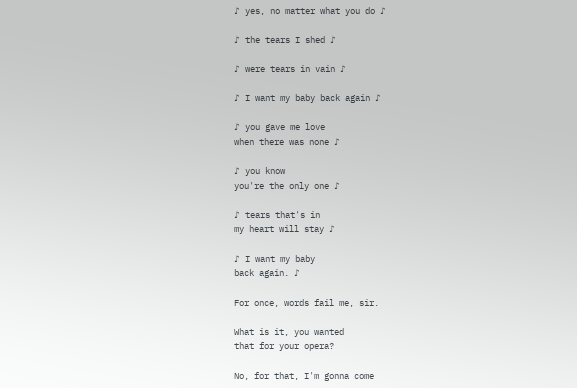♪ yes, no matter what you do ♪

♪ the tears I shed ♪

♪ were tears in vain ♪

♪ I want my baby back again ♪

♪ you gave me love
when there was none ♪

♪ you know
you're the only one ♪

♪ tears that's in
my heart will stay ♪

♪ I want my baby
back again. ♪

For once, words fail me, sir.

What is it, you wanted
that for your opera?

No, for that, I'm gonna come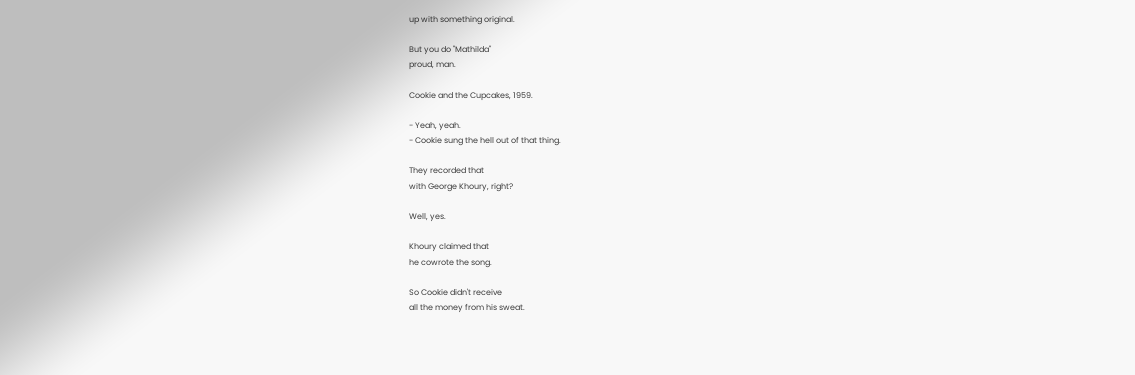up with something original.

But you do "Mathilda"
proud, man.

Cookie and the Cupcakes, 1959.

- Yeah, yeah.
- Cookie sung the hell out of that thing.

They recorded that
with George Khoury, right?

Well, yes.

Khoury claimed that
he cowrote the song.

So Cookie didn't receive
all the money from his sweat.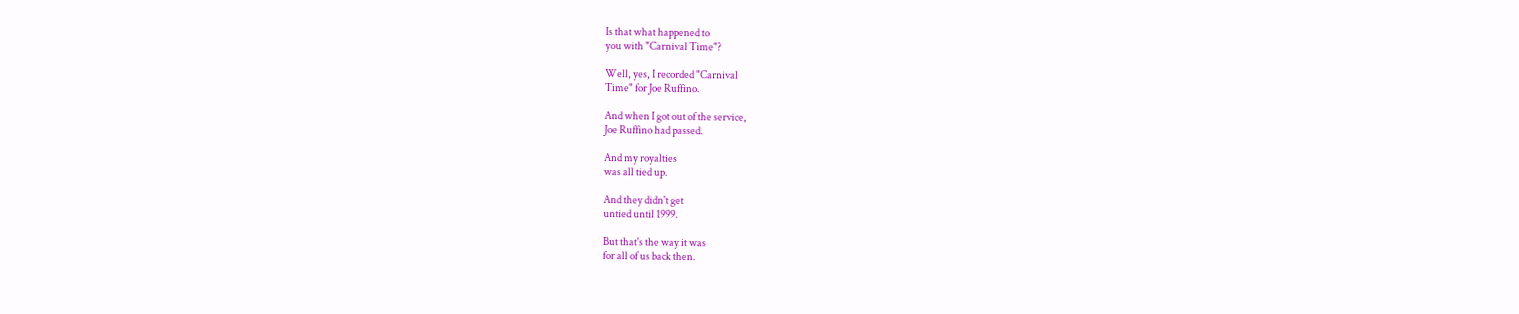Is that what happened to
you with "Carnival Time"?

Well, yes, I recorded "Carnival
Time" for Joe Ruffino.

And when I got out of the service,
Joe Ruffino had passed.

And my royalties
was all tied up.

And they didn't get
untied until 1999.

But that's the way it was
for all of us back then.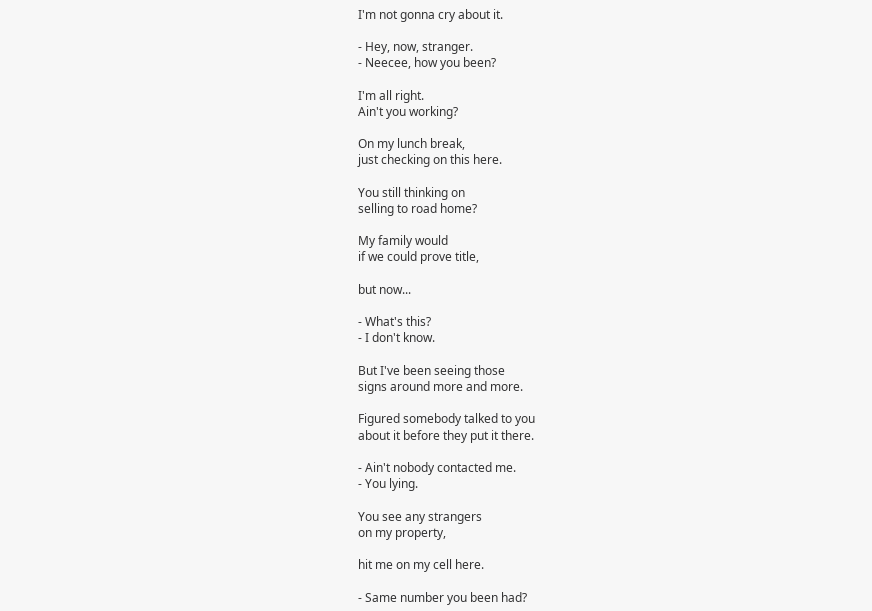I'm not gonna cry about it.

- Hey, now, stranger.
- Neecee, how you been?

I'm all right.
Ain't you working?

On my lunch break,
just checking on this here.

You still thinking on
selling to road home?

My family would
if we could prove title,

but now...

- What's this?
- I don't know.

But I've been seeing those
signs around more and more.

Figured somebody talked to you
about it before they put it there.

- Ain't nobody contacted me.
- You lying.

You see any strangers
on my property,

hit me on my cell here.

- Same number you been had?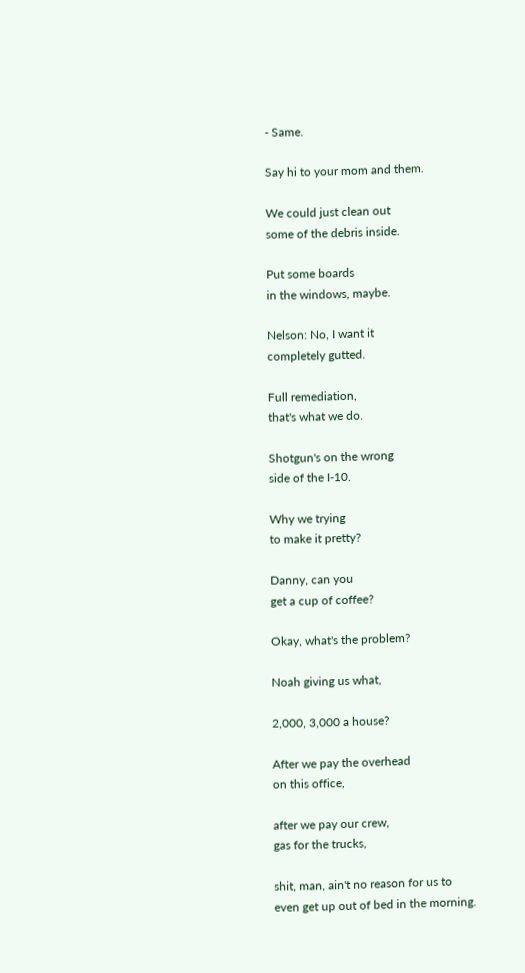- Same.

Say hi to your mom and them.

We could just clean out
some of the debris inside.

Put some boards
in the windows, maybe.

Nelson: No, I want it
completely gutted.

Full remediation,
that's what we do.

Shotgun's on the wrong
side of the I-10.

Why we trying
to make it pretty?

Danny, can you
get a cup of coffee?

Okay, what's the problem?

Noah giving us what,

2,000, 3,000 a house?

After we pay the overhead
on this office,

after we pay our crew,
gas for the trucks,

shit, man, ain't no reason for us to
even get up out of bed in the morning.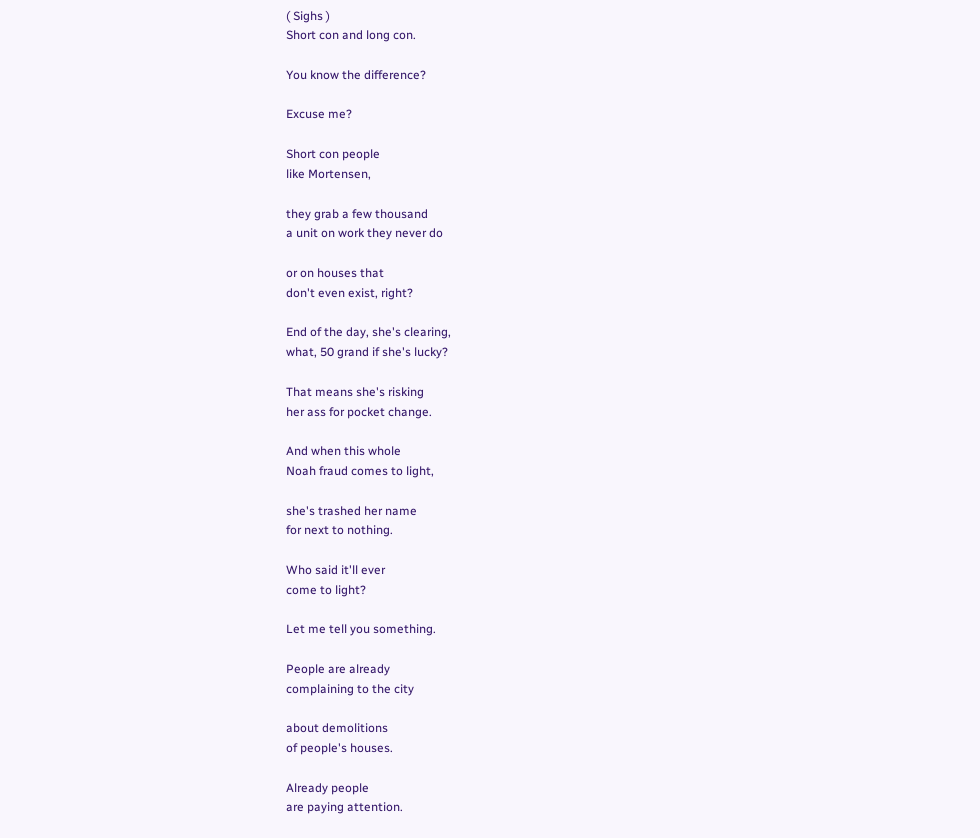( Sighs )
Short con and long con.

You know the difference?

Excuse me?

Short con people
like Mortensen,

they grab a few thousand
a unit on work they never do

or on houses that
don't even exist, right?

End of the day, she's clearing,
what, 50 grand if she's lucky?

That means she's risking
her ass for pocket change.

And when this whole
Noah fraud comes to light,

she's trashed her name
for next to nothing.

Who said it'll ever
come to light?

Let me tell you something.

People are already
complaining to the city

about demolitions
of people's houses.

Already people
are paying attention.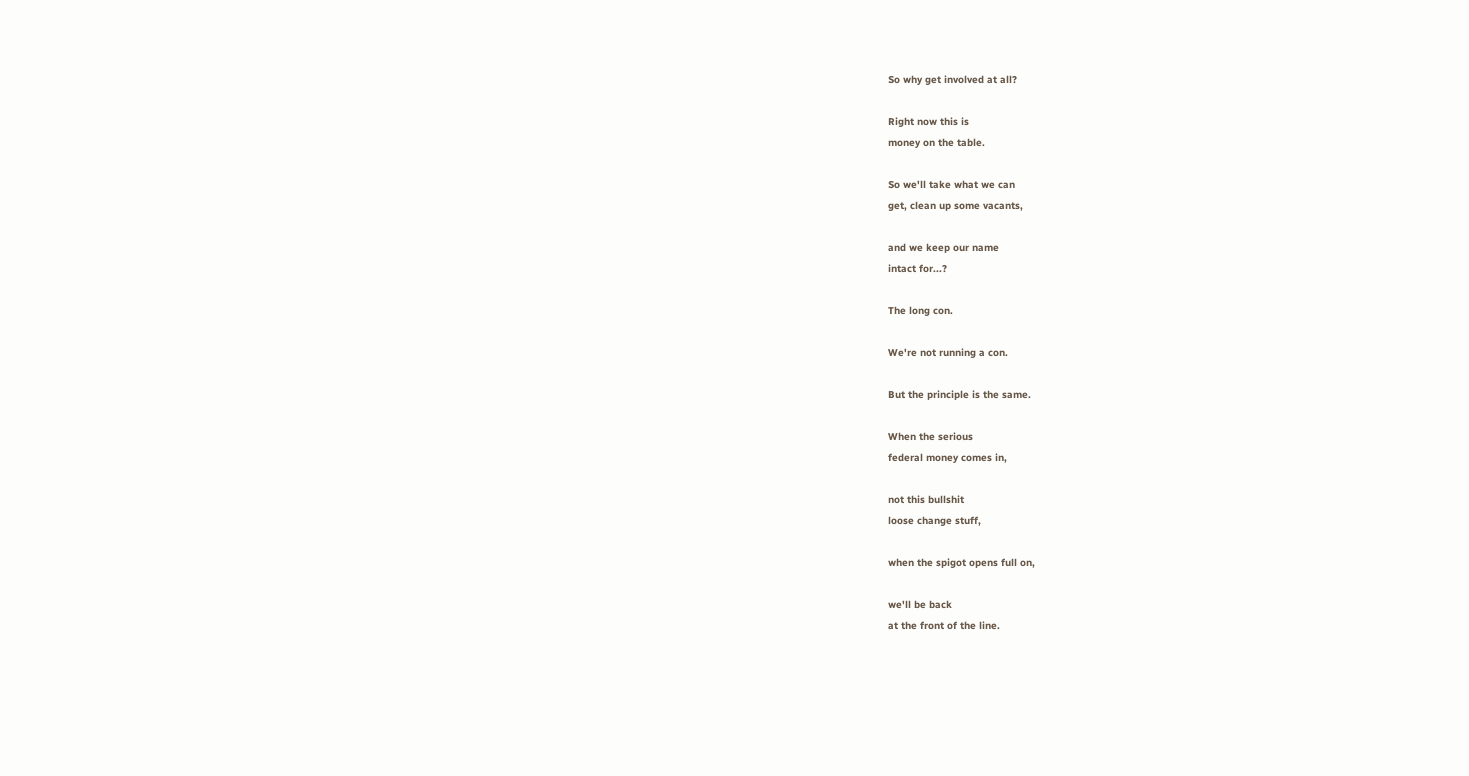So why get involved at all?

Right now this is
money on the table.

So we'll take what we can
get, clean up some vacants,

and we keep our name
intact for...?

The long con.

We're not running a con.

But the principle is the same.

When the serious
federal money comes in,

not this bullshit
loose change stuff,

when the spigot opens full on,

we'll be back
at the front of the line.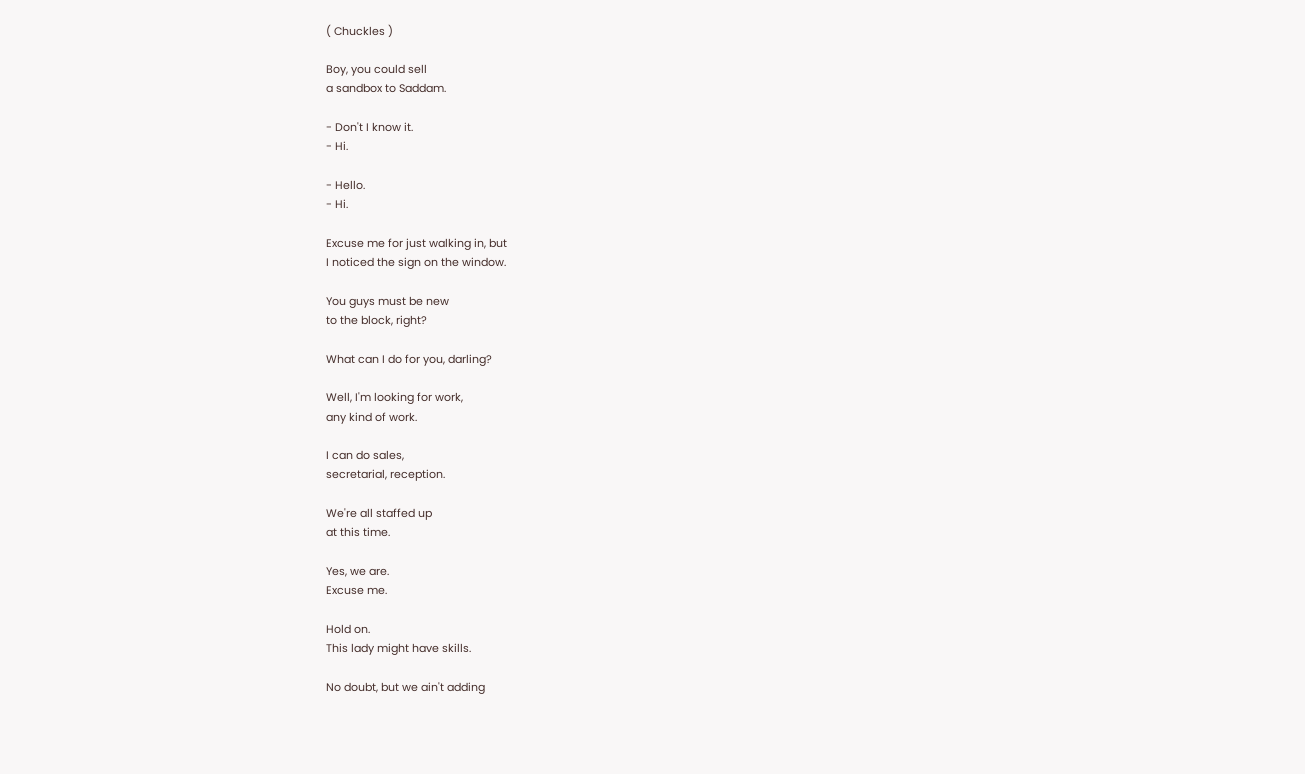( Chuckles )

Boy, you could sell
a sandbox to Saddam.

- Don't I know it.
- Hi.

- Hello.
- Hi.

Excuse me for just walking in, but
I noticed the sign on the window.

You guys must be new
to the block, right?

What can I do for you, darling?

Well, I'm looking for work,
any kind of work.

I can do sales,
secretarial, reception.

We're all staffed up
at this time.

Yes, we are.
Excuse me.

Hold on.
This lady might have skills.

No doubt, but we ain't adding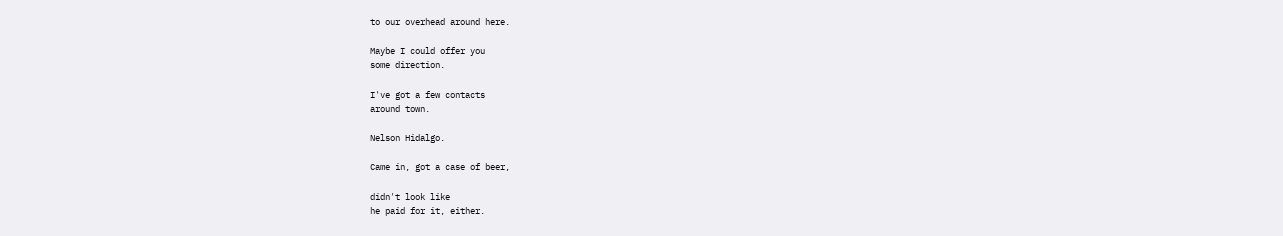to our overhead around here.

Maybe I could offer you
some direction.

I've got a few contacts
around town.

Nelson Hidalgo.

Came in, got a case of beer,

didn't look like
he paid for it, either.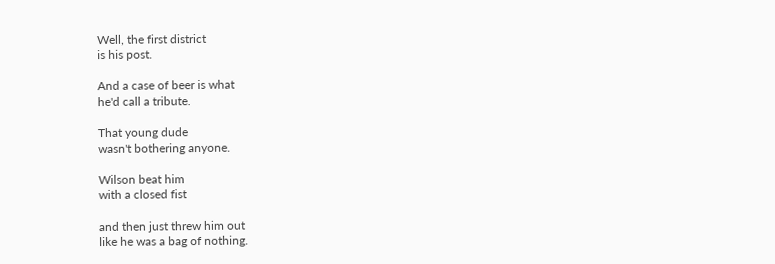Well, the first district
is his post.

And a case of beer is what
he'd call a tribute.

That young dude
wasn't bothering anyone.

Wilson beat him
with a closed fist

and then just threw him out
like he was a bag of nothing.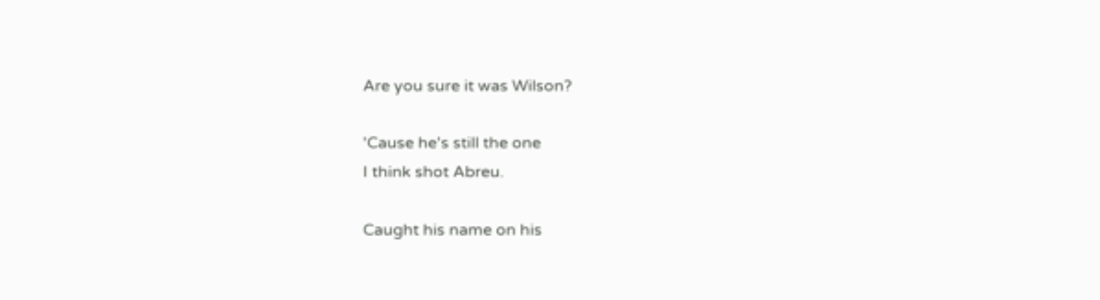Are you sure it was Wilson?

'Cause he's still the one
I think shot Abreu.

Caught his name on his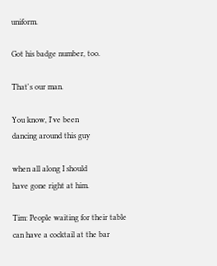uniform.

Got his badge number, too.

That's our man.

You know, I've been
dancing around this guy

when all along I should
have gone right at him.

Tim: People waiting for their table
can have a cocktail at the bar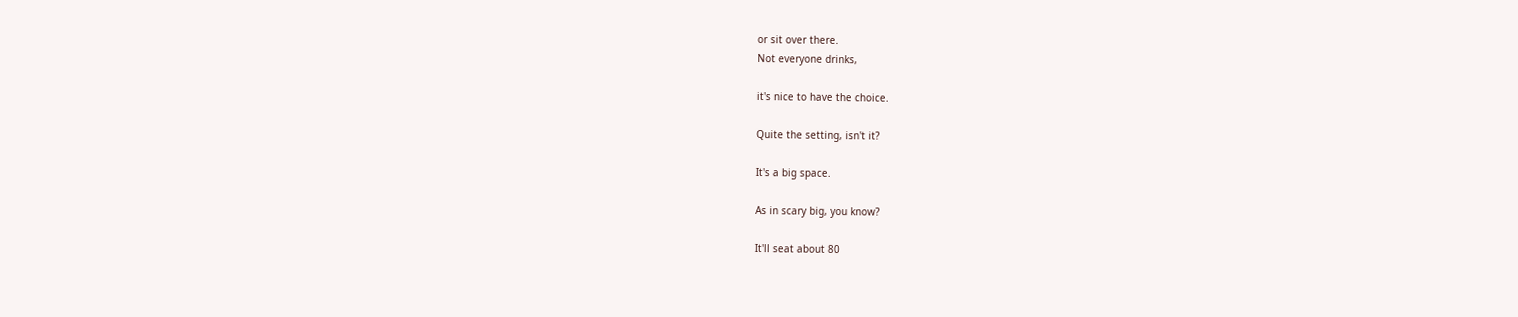or sit over there.
Not everyone drinks,

it's nice to have the choice.

Quite the setting, isn't it?

It's a big space.

As in scary big, you know?

It'll seat about 80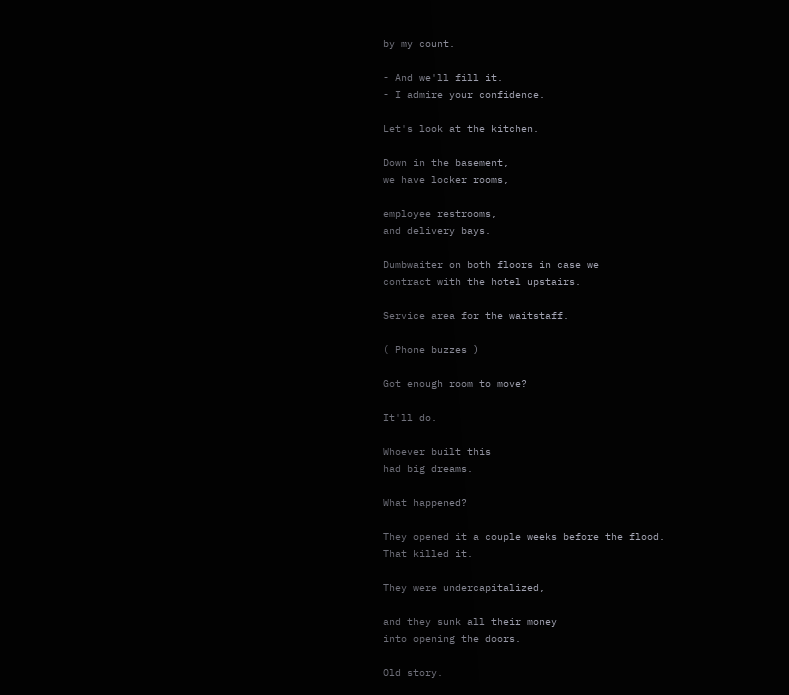by my count.

- And we'll fill it.
- I admire your confidence.

Let's look at the kitchen.

Down in the basement,
we have locker rooms,

employee restrooms,
and delivery bays.

Dumbwaiter on both floors in case we
contract with the hotel upstairs.

Service area for the waitstaff.

( Phone buzzes )

Got enough room to move?

It'll do.

Whoever built this
had big dreams.

What happened?

They opened it a couple weeks before the flood.
That killed it.

They were undercapitalized,

and they sunk all their money
into opening the doors.

Old story.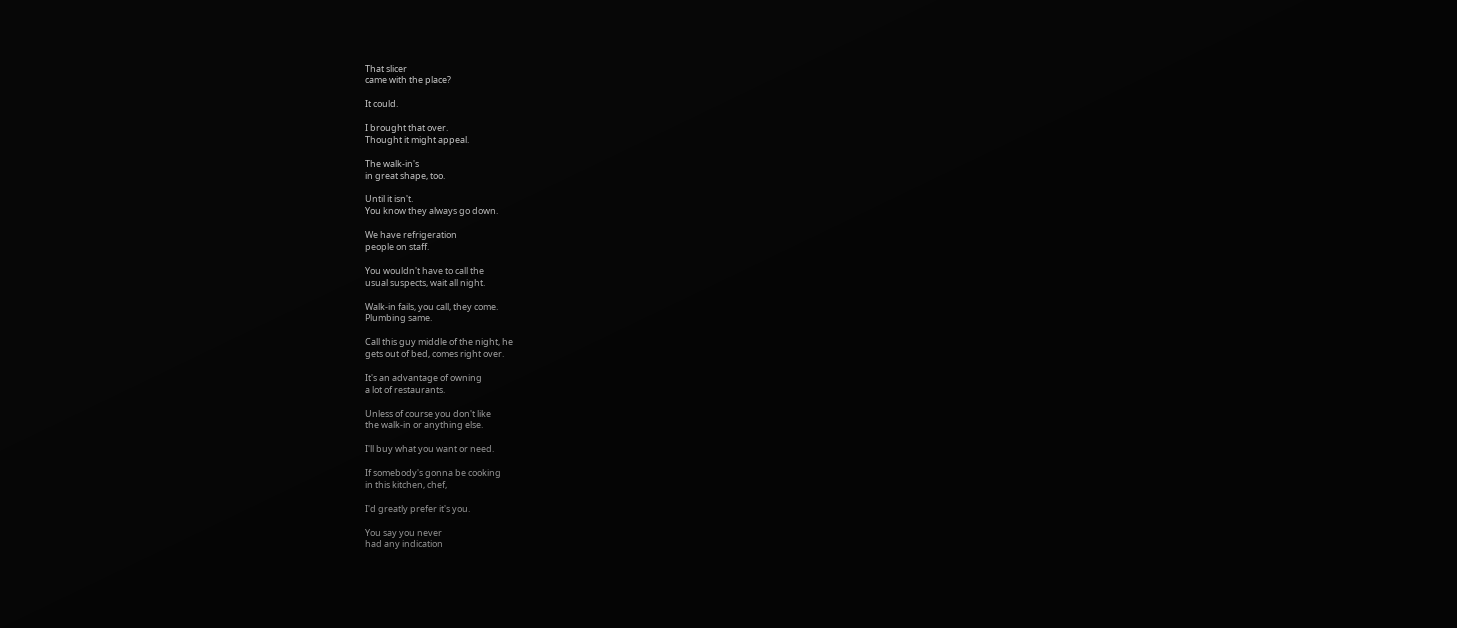That slicer
came with the place?

It could.

I brought that over.
Thought it might appeal.

The walk-in's
in great shape, too.

Until it isn't.
You know they always go down.

We have refrigeration
people on staff.

You wouldn't have to call the
usual suspects, wait all night.

Walk-in fails, you call, they come.
Plumbing same.

Call this guy middle of the night, he
gets out of bed, comes right over.

It's an advantage of owning
a lot of restaurants.

Unless of course you don't like
the walk-in or anything else.

I'll buy what you want or need.

If somebody's gonna be cooking
in this kitchen, chef,

I'd greatly prefer it's you.

You say you never
had any indication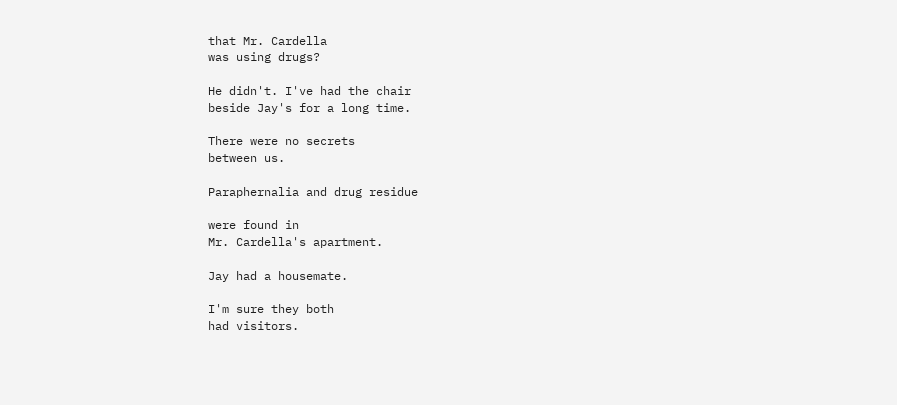that Mr. Cardella
was using drugs?

He didn't. I've had the chair
beside Jay's for a long time.

There were no secrets
between us.

Paraphernalia and drug residue

were found in
Mr. Cardella's apartment.

Jay had a housemate.

I'm sure they both
had visitors.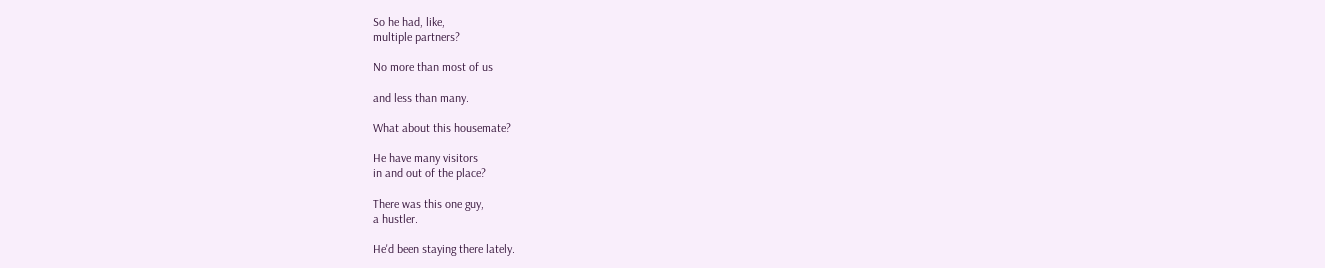So he had, like,
multiple partners?

No more than most of us

and less than many.

What about this housemate?

He have many visitors
in and out of the place?

There was this one guy,
a hustler.

He'd been staying there lately.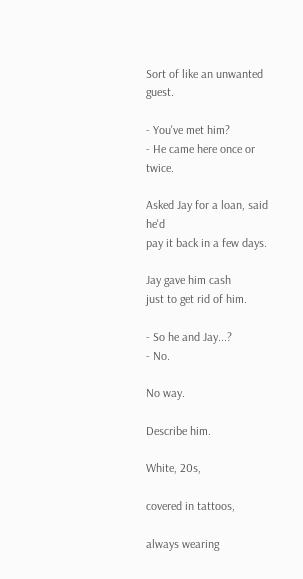Sort of like an unwanted guest.

- You've met him?
- He came here once or twice.

Asked Jay for a loan, said he'd
pay it back in a few days.

Jay gave him cash
just to get rid of him.

- So he and Jay...?
- No.

No way.

Describe him.

White, 20s,

covered in tattoos,

always wearing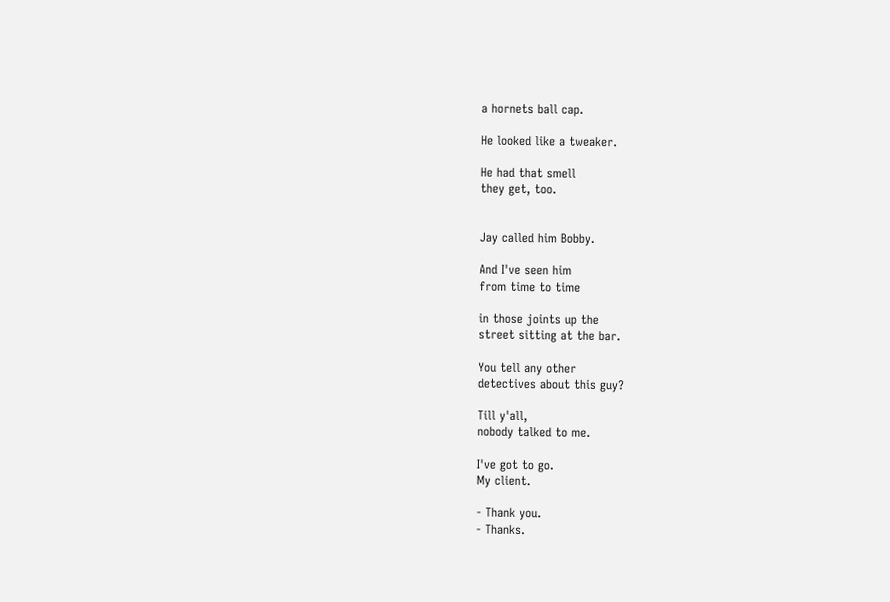a hornets ball cap.

He looked like a tweaker.

He had that smell
they get, too.


Jay called him Bobby.

And I've seen him
from time to time

in those joints up the
street sitting at the bar.

You tell any other
detectives about this guy?

Till y'all,
nobody talked to me.

I've got to go.
My client.

- Thank you.
- Thanks.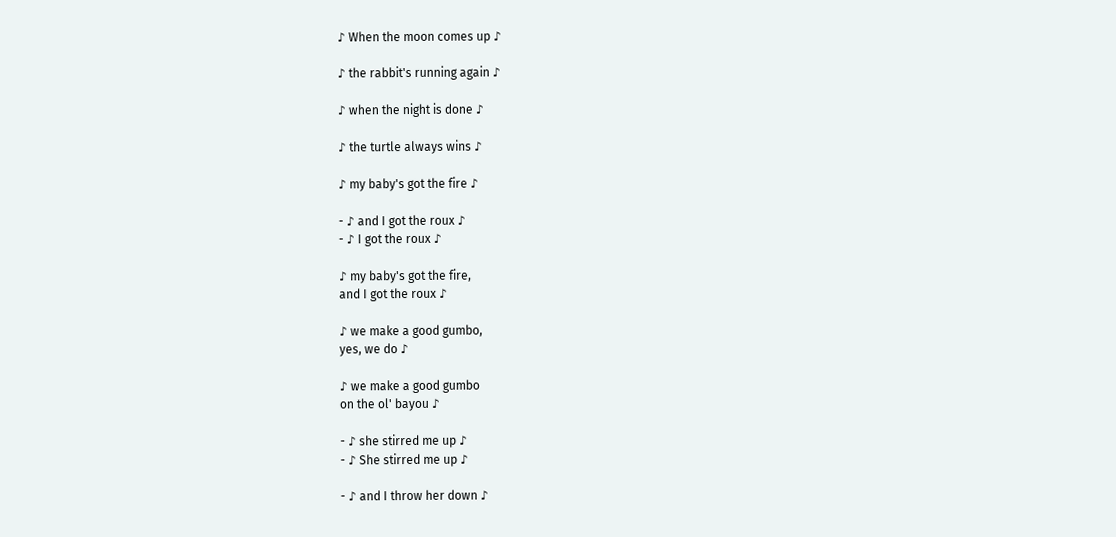♪ When the moon comes up ♪

♪ the rabbit's running again ♪

♪ when the night is done ♪

♪ the turtle always wins ♪

♪ my baby's got the fire ♪

- ♪ and I got the roux ♪
- ♪ I got the roux ♪

♪ my baby's got the fire,
and I got the roux ♪

♪ we make a good gumbo,
yes, we do ♪

♪ we make a good gumbo
on the ol' bayou ♪

- ♪ she stirred me up ♪
- ♪ She stirred me up ♪

- ♪ and I throw her down ♪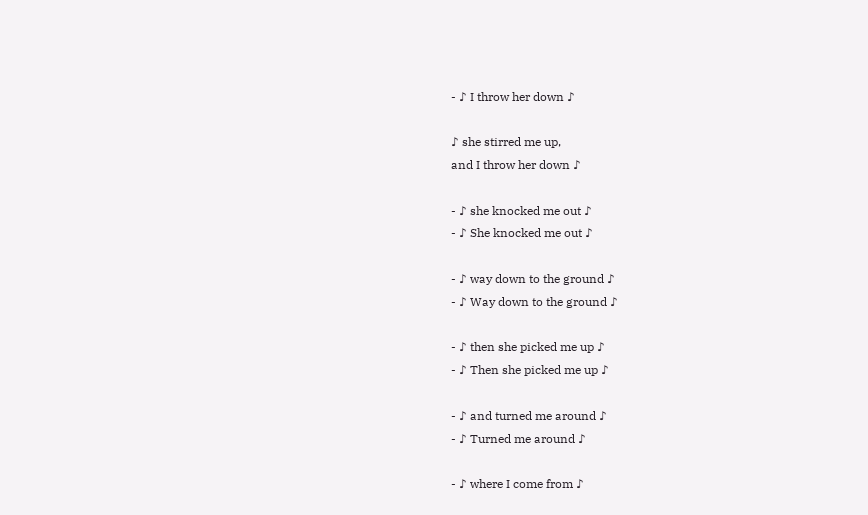- ♪ I throw her down ♪

♪ she stirred me up,
and I throw her down ♪

- ♪ she knocked me out ♪
- ♪ She knocked me out ♪

- ♪ way down to the ground ♪
- ♪ Way down to the ground ♪

- ♪ then she picked me up ♪
- ♪ Then she picked me up ♪

- ♪ and turned me around ♪
- ♪ Turned me around ♪

- ♪ where I come from ♪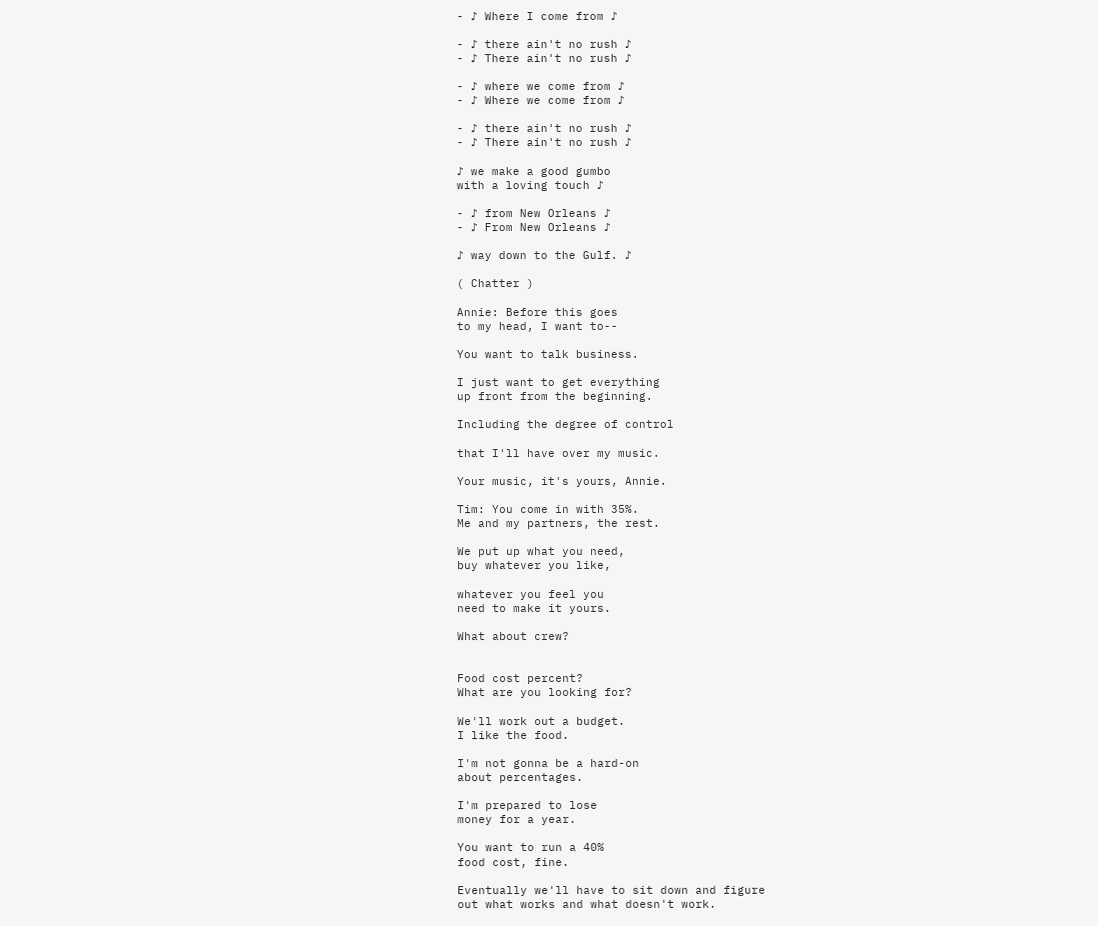- ♪ Where I come from ♪

- ♪ there ain't no rush ♪
- ♪ There ain't no rush ♪

- ♪ where we come from ♪
- ♪ Where we come from ♪

- ♪ there ain't no rush ♪
- ♪ There ain't no rush ♪

♪ we make a good gumbo
with a loving touch ♪

- ♪ from New Orleans ♪
- ♪ From New Orleans ♪

♪ way down to the Gulf. ♪

( Chatter )

Annie: Before this goes
to my head, I want to--

You want to talk business.

I just want to get everything
up front from the beginning.

Including the degree of control

that I'll have over my music.

Your music, it's yours, Annie.

Tim: You come in with 35%.
Me and my partners, the rest.

We put up what you need,
buy whatever you like,

whatever you feel you
need to make it yours.

What about crew?


Food cost percent?
What are you looking for?

We'll work out a budget.
I like the food.

I'm not gonna be a hard-on
about percentages.

I'm prepared to lose
money for a year.

You want to run a 40%
food cost, fine.

Eventually we'll have to sit down and figure
out what works and what doesn't work.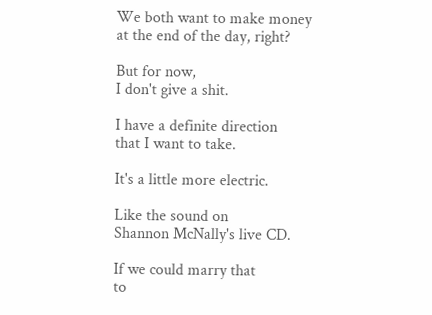We both want to make money
at the end of the day, right?

But for now,
I don't give a shit.

I have a definite direction
that I want to take.

It's a little more electric.

Like the sound on
Shannon McNally's live CD.

If we could marry that
to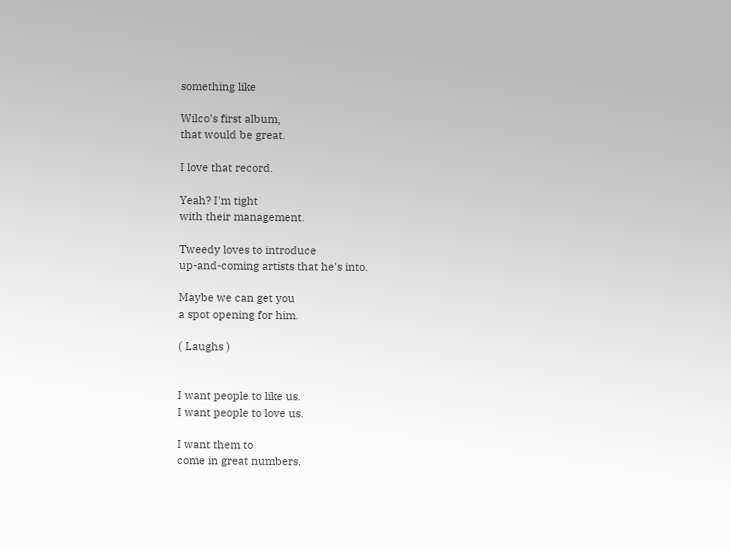something like

Wilco's first album,
that would be great.

I love that record.

Yeah? I'm tight
with their management.

Tweedy loves to introduce
up-and-coming artists that he's into.

Maybe we can get you
a spot opening for him.

( Laughs )


I want people to like us.
I want people to love us.

I want them to
come in great numbers.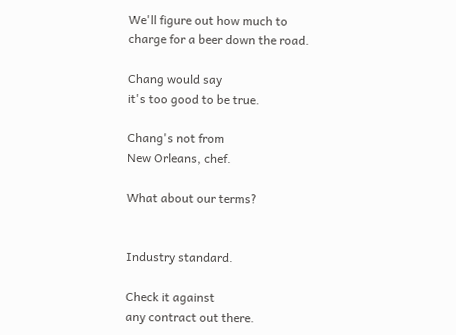We'll figure out how much to
charge for a beer down the road.

Chang would say
it's too good to be true.

Chang's not from
New Orleans, chef.

What about our terms?


Industry standard.

Check it against
any contract out there.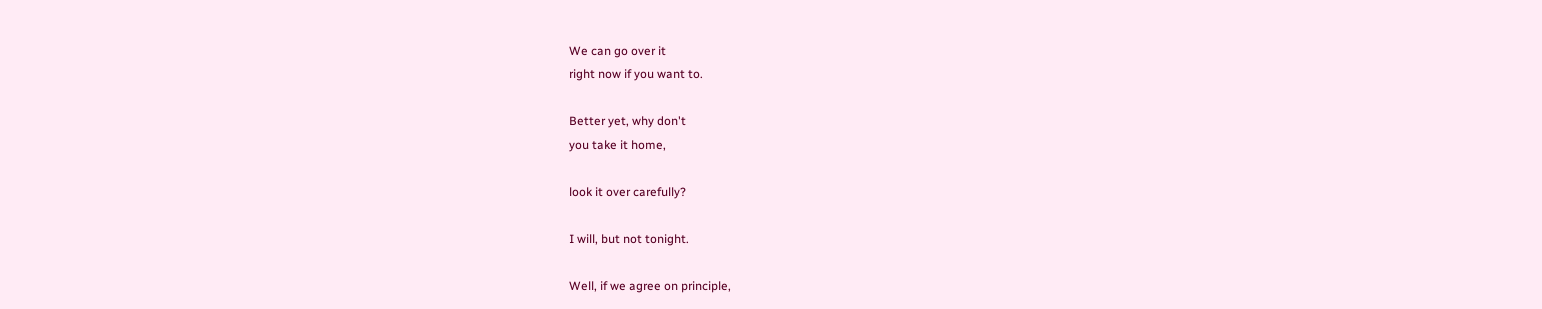We can go over it
right now if you want to.

Better yet, why don't
you take it home,

look it over carefully?

I will, but not tonight.

Well, if we agree on principle,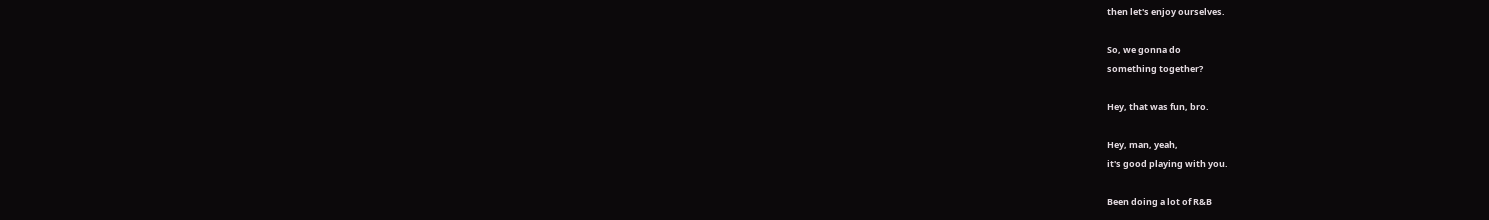then let's enjoy ourselves.

So, we gonna do
something together?

Hey, that was fun, bro.

Hey, man, yeah,
it's good playing with you.

Been doing a lot of R&B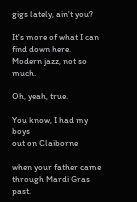gigs lately, ain't you?

It's more of what I can find down here.
Modern jazz, not so much.

Oh, yeah, true.

You know, I had my boys
out on Claiborne

when your father came
through Mardi Gras past.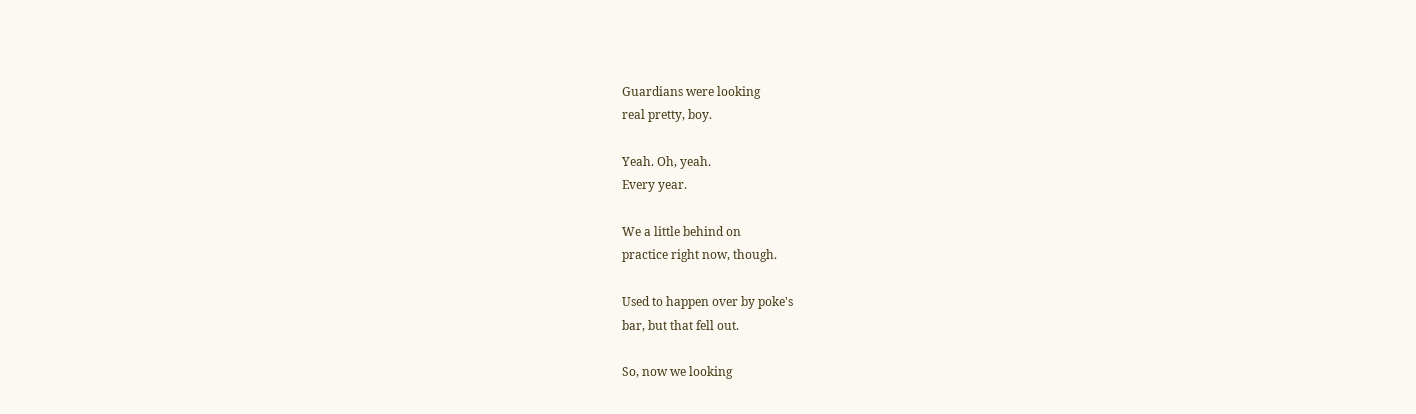Guardians were looking
real pretty, boy.

Yeah. Oh, yeah.
Every year.

We a little behind on
practice right now, though.

Used to happen over by poke's
bar, but that fell out.

So, now we looking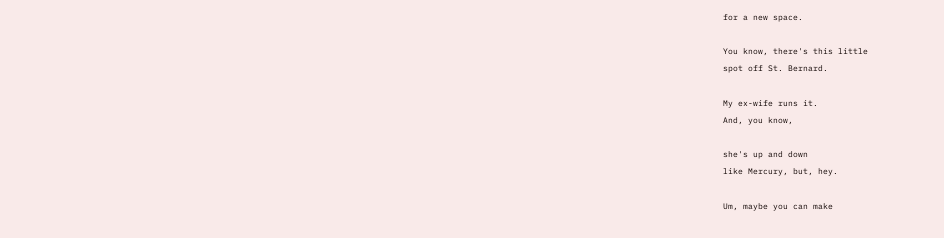for a new space.

You know, there's this little
spot off St. Bernard.

My ex-wife runs it.
And, you know,

she's up and down
like Mercury, but, hey.

Um, maybe you can make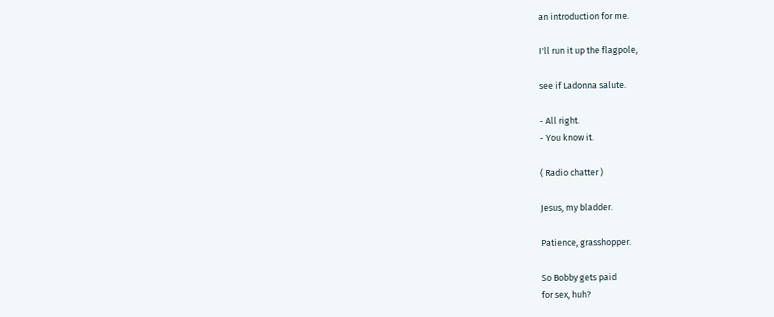an introduction for me.

I'll run it up the flagpole,

see if Ladonna salute.

- All right.
- You know it.

( Radio chatter )

Jesus, my bladder.

Patience, grasshopper.

So Bobby gets paid
for sex, huh?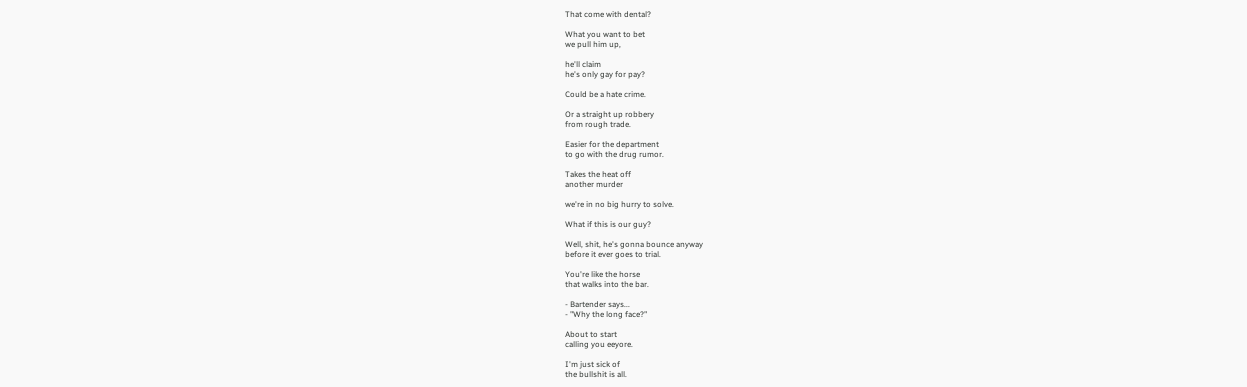That come with dental?

What you want to bet
we pull him up,

he'll claim
he's only gay for pay?

Could be a hate crime.

Or a straight up robbery
from rough trade.

Easier for the department
to go with the drug rumor.

Takes the heat off
another murder

we're in no big hurry to solve.

What if this is our guy?

Well, shit, he's gonna bounce anyway
before it ever goes to trial.

You're like the horse
that walks into the bar.

- Bartender says...
- "Why the long face?"

About to start
calling you eeyore.

I'm just sick of
the bullshit is all.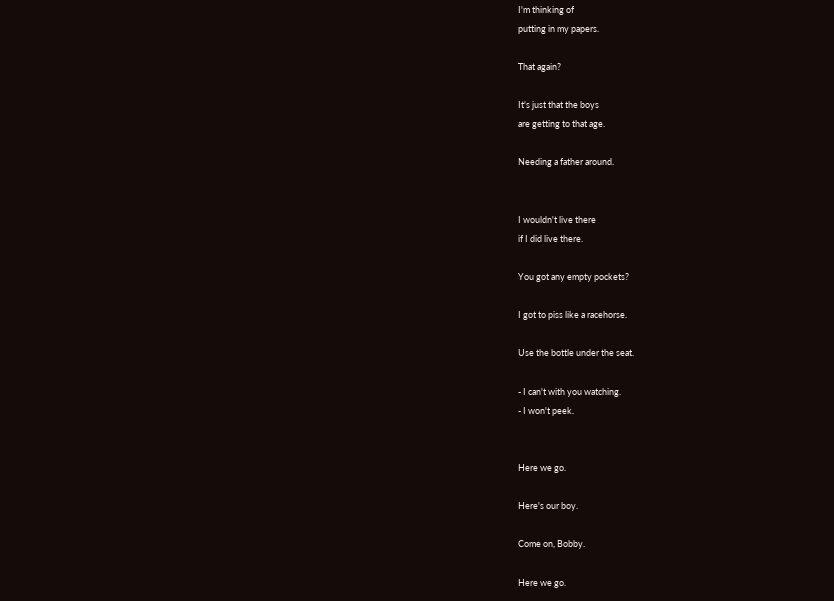I'm thinking of
putting in my papers.

That again?

It's just that the boys
are getting to that age.

Needing a father around.


I wouldn't live there
if I did live there.

You got any empty pockets?

I got to piss like a racehorse.

Use the bottle under the seat.

- I can't with you watching.
- I won't peek.


Here we go.

Here's our boy.

Come on, Bobby.

Here we go.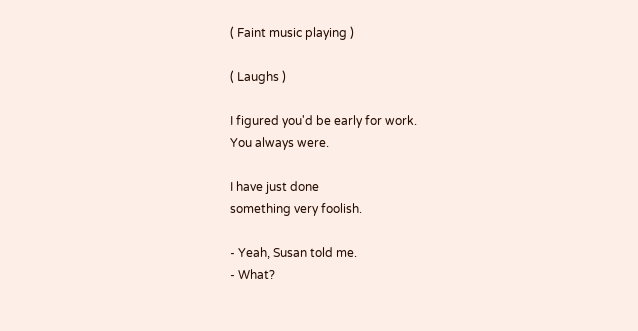( Faint music playing )

( Laughs )

I figured you'd be early for work.
You always were.

I have just done
something very foolish.

- Yeah, Susan told me.
- What?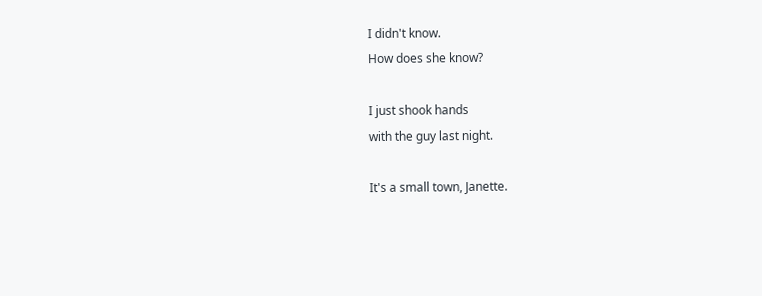I didn't know.
How does she know?

I just shook hands
with the guy last night.

It's a small town, Janette.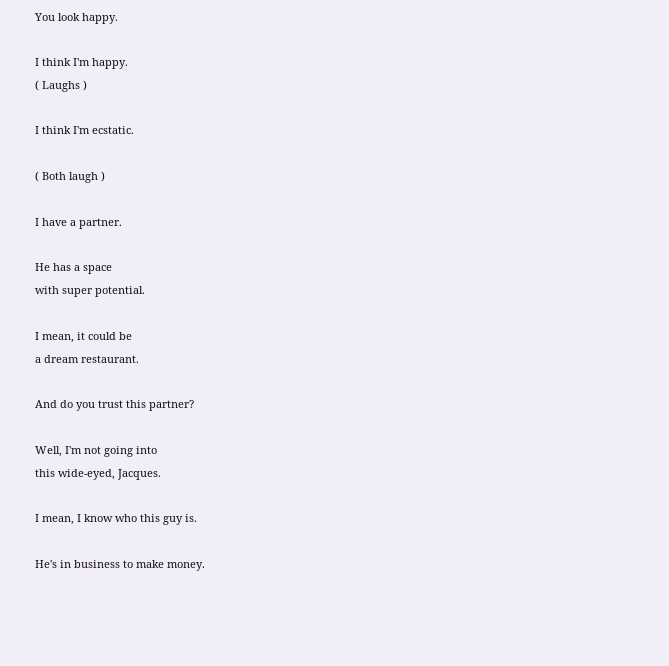You look happy.

I think I'm happy.
( Laughs )

I think I'm ecstatic.

( Both laugh )

I have a partner.

He has a space
with super potential.

I mean, it could be
a dream restaurant.

And do you trust this partner?

Well, I'm not going into
this wide-eyed, Jacques.

I mean, I know who this guy is.

He's in business to make money.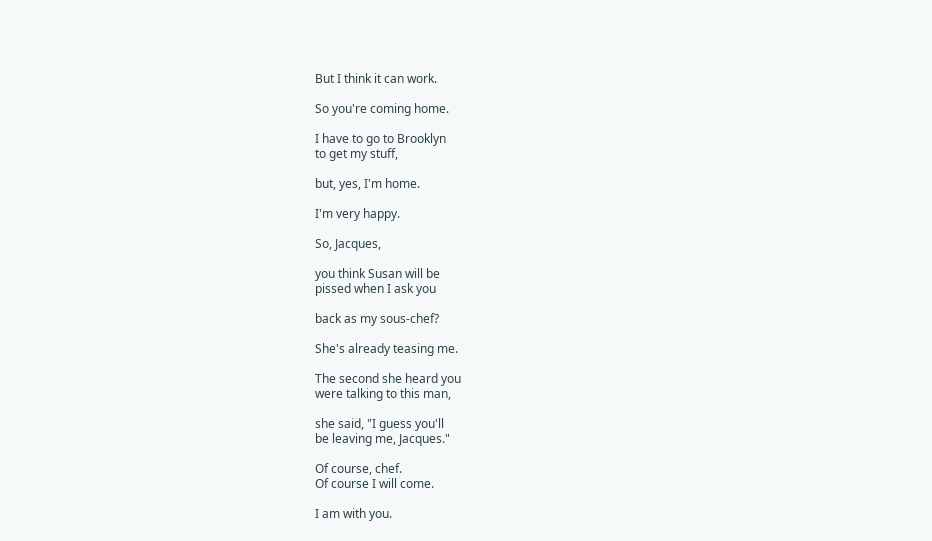But I think it can work.

So you're coming home.

I have to go to Brooklyn
to get my stuff,

but, yes, I'm home.

I'm very happy.

So, Jacques,

you think Susan will be
pissed when I ask you

back as my sous-chef?

She's already teasing me.

The second she heard you
were talking to this man,

she said, "I guess you'll
be leaving me, Jacques."

Of course, chef.
Of course I will come.

I am with you.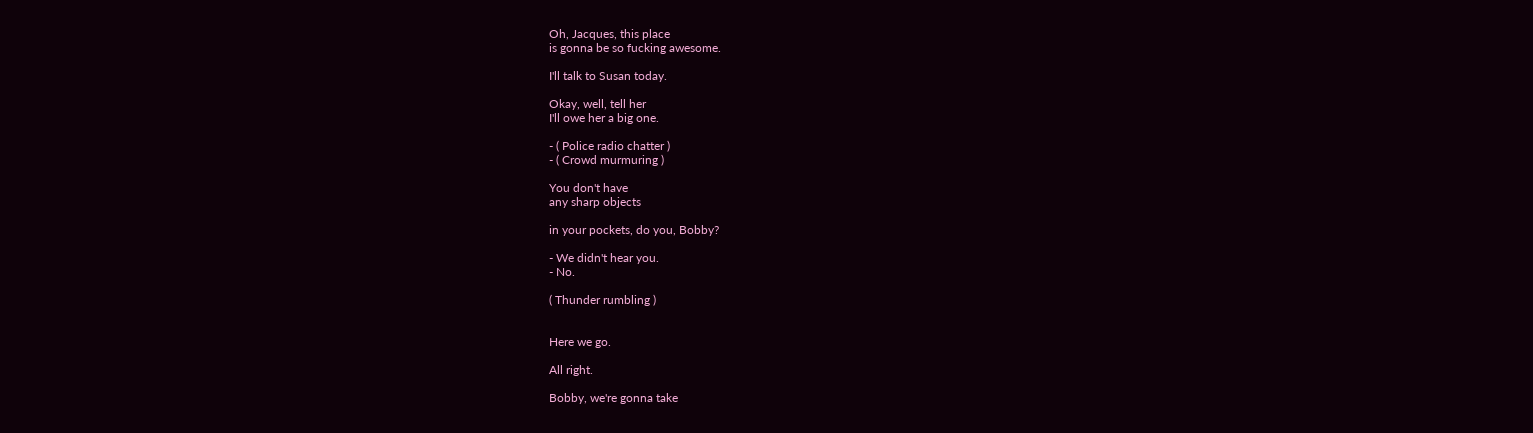Oh, Jacques, this place
is gonna be so fucking awesome.

I'll talk to Susan today.

Okay, well, tell her
I'll owe her a big one.

- ( Police radio chatter )
- ( Crowd murmuring )

You don't have
any sharp objects

in your pockets, do you, Bobby?

- We didn't hear you.
- No.

( Thunder rumbling )


Here we go.

All right.

Bobby, we're gonna take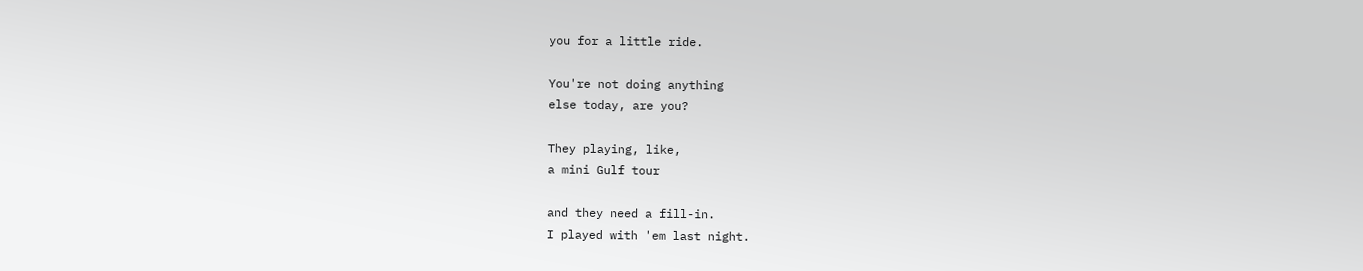you for a little ride.

You're not doing anything
else today, are you?

They playing, like,
a mini Gulf tour

and they need a fill-in.
I played with 'em last night.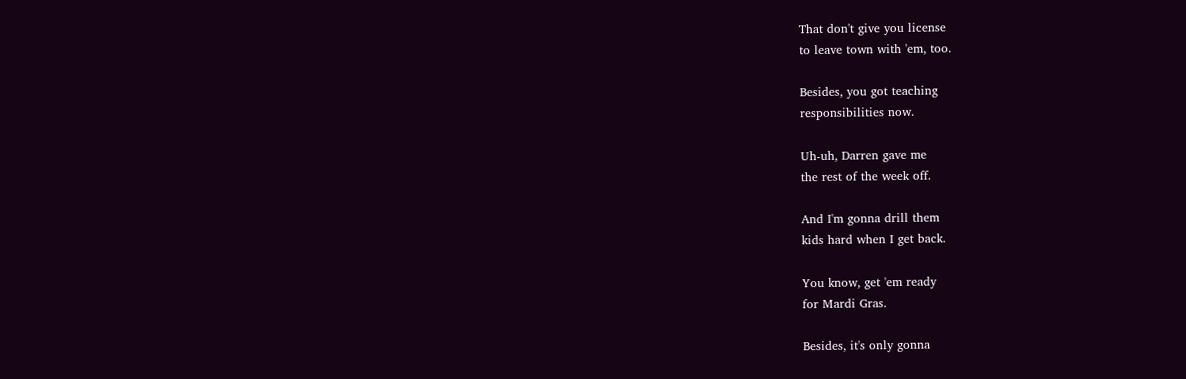That don't give you license
to leave town with 'em, too.

Besides, you got teaching
responsibilities now.

Uh-uh, Darren gave me
the rest of the week off.

And I'm gonna drill them
kids hard when I get back.

You know, get 'em ready
for Mardi Gras.

Besides, it's only gonna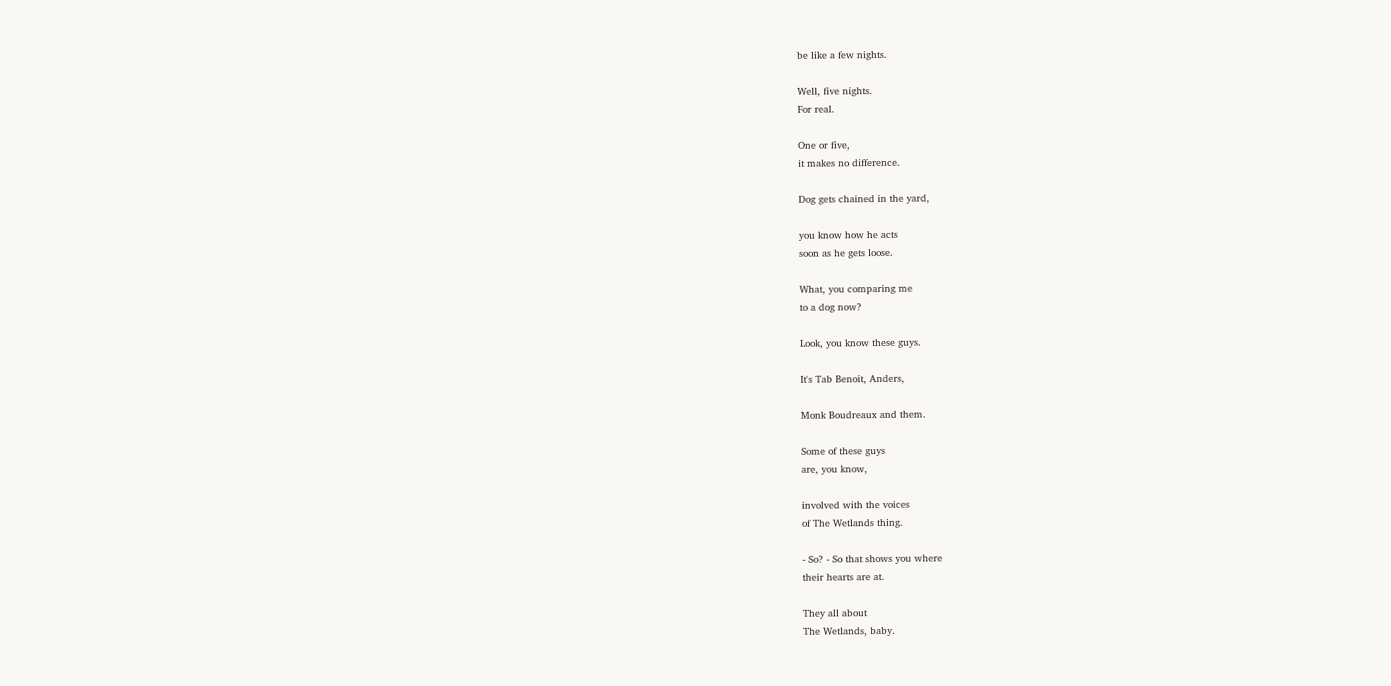be like a few nights.

Well, five nights.
For real.

One or five,
it makes no difference.

Dog gets chained in the yard,

you know how he acts
soon as he gets loose.

What, you comparing me
to a dog now?

Look, you know these guys.

It's Tab Benoit, Anders,

Monk Boudreaux and them.

Some of these guys
are, you know,

involved with the voices
of The Wetlands thing.

- So? - So that shows you where
their hearts are at.

They all about
The Wetlands, baby.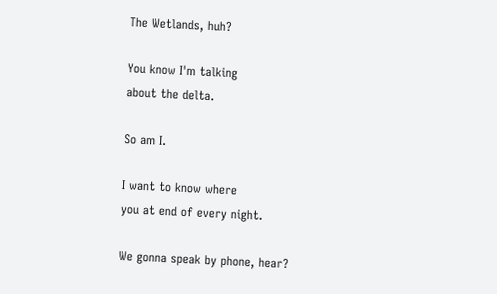The Wetlands, huh?

You know I'm talking
about the delta.

So am I.

I want to know where
you at end of every night.

We gonna speak by phone, hear?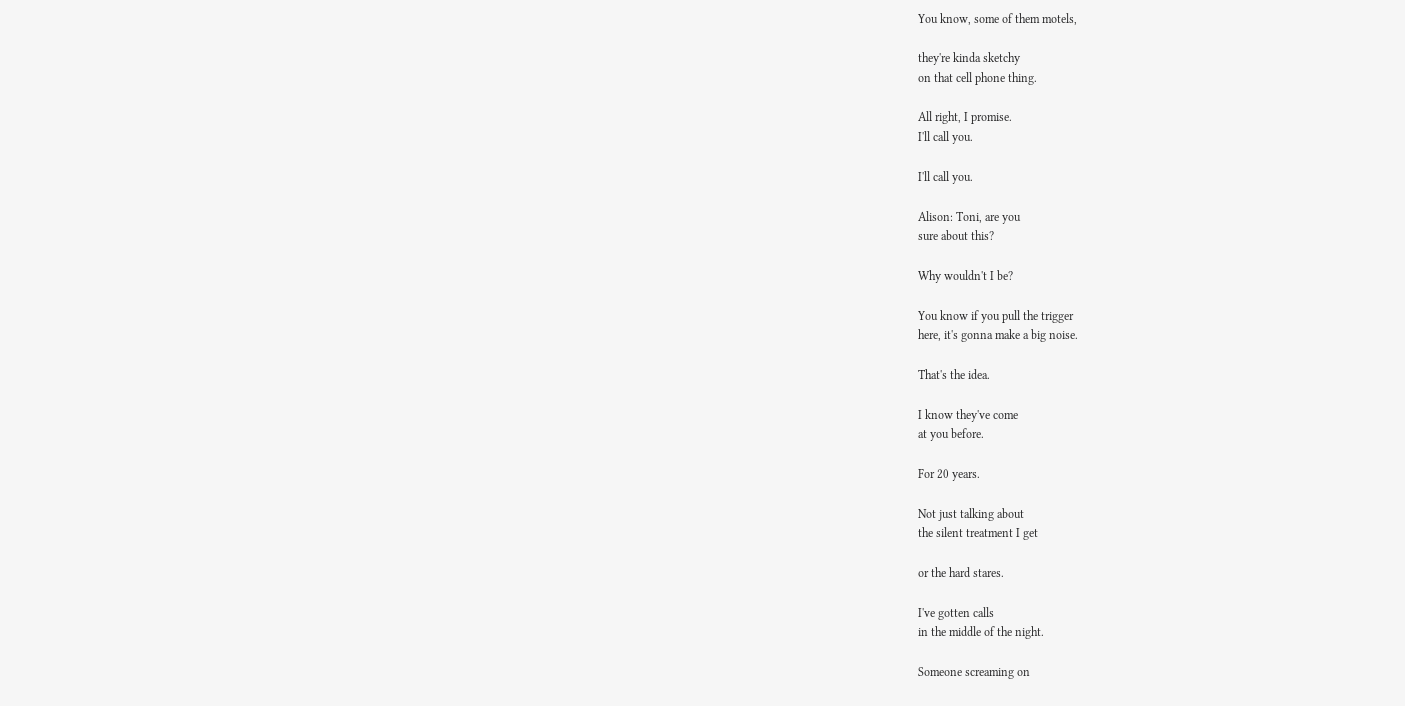You know, some of them motels,

they're kinda sketchy
on that cell phone thing.

All right, I promise.
I'll call you.

I'll call you.

Alison: Toni, are you
sure about this?

Why wouldn't I be?

You know if you pull the trigger
here, it's gonna make a big noise.

That's the idea.

I know they've come
at you before.

For 20 years.

Not just talking about
the silent treatment I get

or the hard stares.

I've gotten calls
in the middle of the night.

Someone screaming on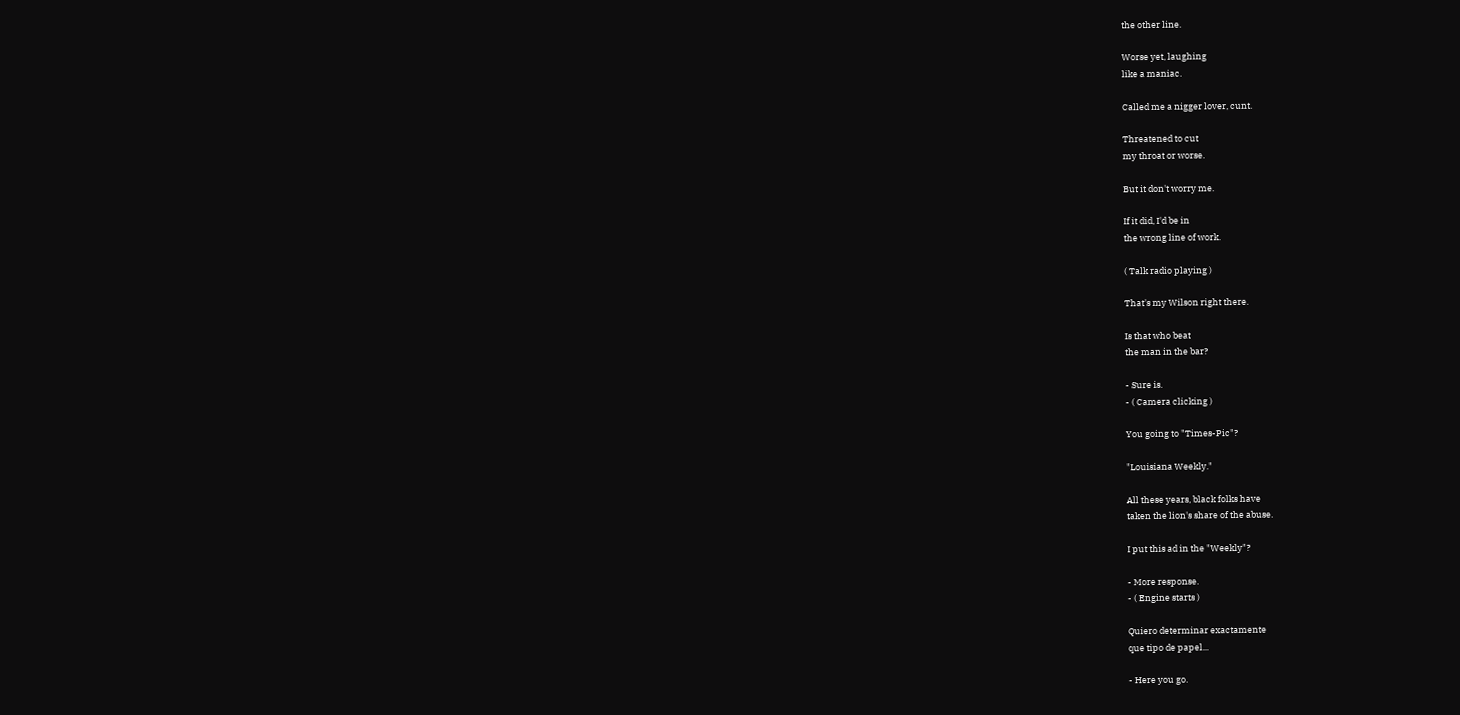the other line.

Worse yet, laughing
like a maniac.

Called me a nigger lover, cunt.

Threatened to cut
my throat or worse.

But it don't worry me.

If it did, I'd be in
the wrong line of work.

( Talk radio playing )

That's my Wilson right there.

Is that who beat
the man in the bar?

- Sure is.
- ( Camera clicking )

You going to "Times-Pic"?

"Louisiana Weekly."

All these years, black folks have
taken the lion's share of the abuse.

I put this ad in the "Weekly"?

- More response.
- ( Engine starts )

Quiero determinar exactamente
que tipo de papel...

- Here you go.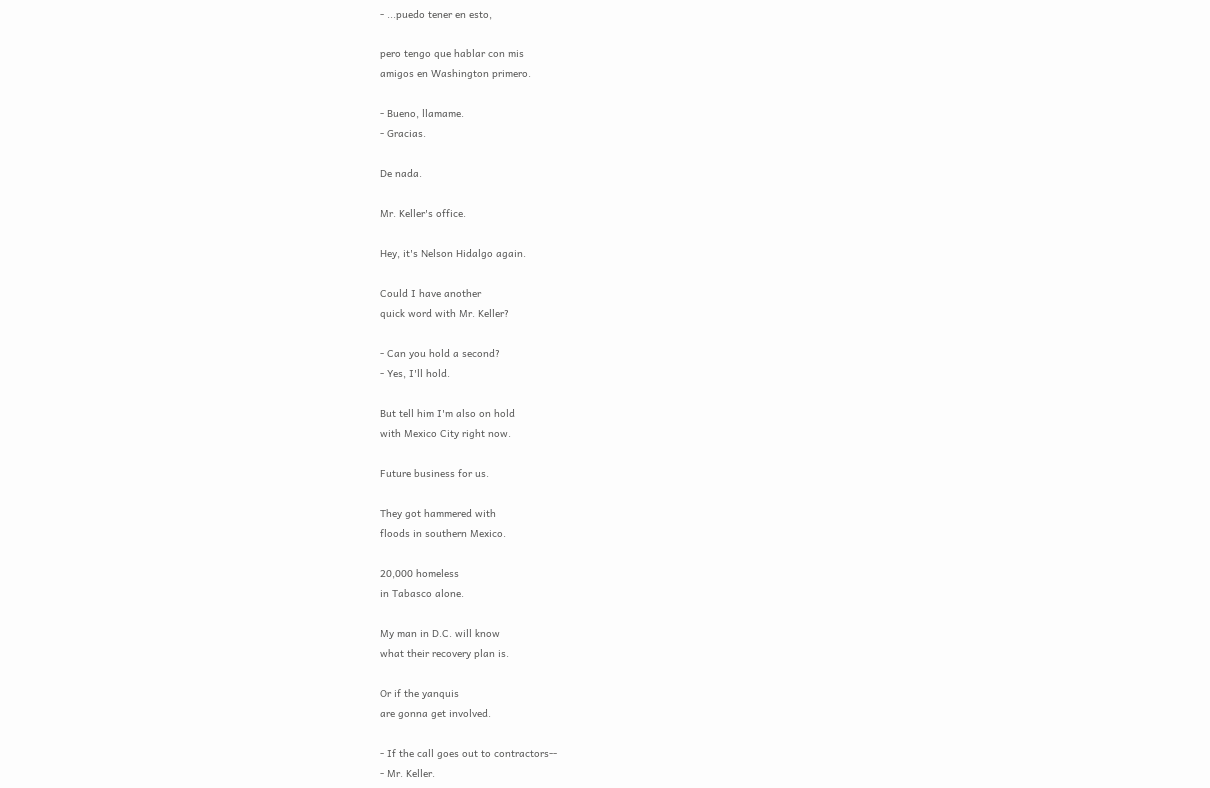- ...puedo tener en esto,

pero tengo que hablar con mis
amigos en Washington primero.

- Bueno, llamame.
- Gracias.

De nada.

Mr. Keller's office.

Hey, it's Nelson Hidalgo again.

Could I have another
quick word with Mr. Keller?

- Can you hold a second?
- Yes, I'll hold.

But tell him I'm also on hold
with Mexico City right now.

Future business for us.

They got hammered with
floods in southern Mexico.

20,000 homeless
in Tabasco alone.

My man in D.C. will know
what their recovery plan is.

Or if the yanquis
are gonna get involved.

- If the call goes out to contractors--
- Mr. Keller.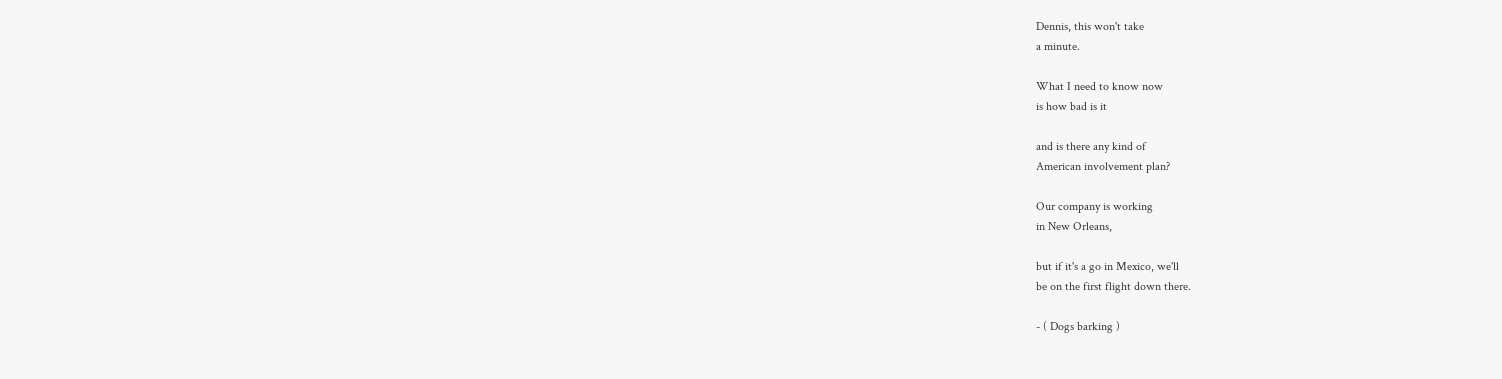Dennis, this won't take
a minute.

What I need to know now
is how bad is it

and is there any kind of
American involvement plan?

Our company is working
in New Orleans,

but if it's a go in Mexico, we'll
be on the first flight down there.

- ( Dogs barking )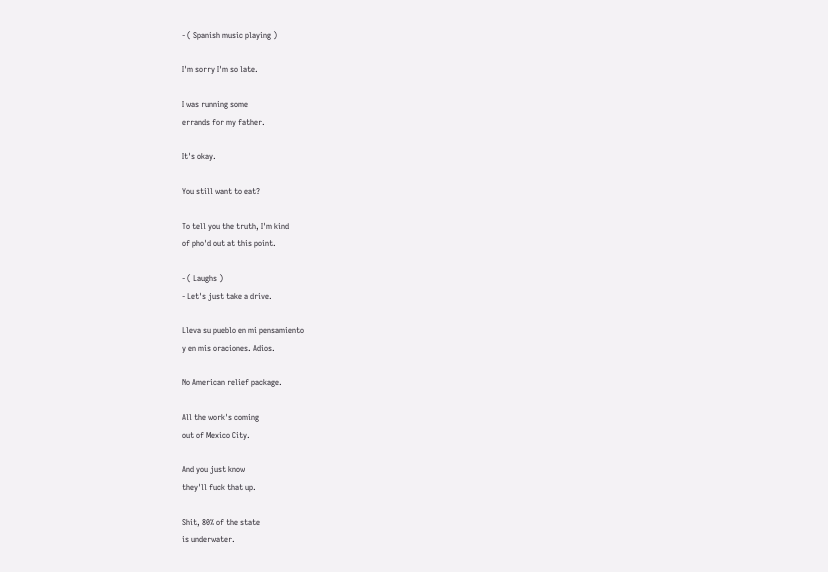- ( Spanish music playing )

I'm sorry I'm so late.

I was running some
errands for my father.

It's okay.

You still want to eat?

To tell you the truth, I'm kind
of pho'd out at this point.

- ( Laughs )
- Let's just take a drive.

Lleva su pueblo en mi pensamiento
y en mis oraciones. Adios.

No American relief package.

All the work's coming
out of Mexico City.

And you just know
they'll fuck that up.

Shit, 80% of the state
is underwater.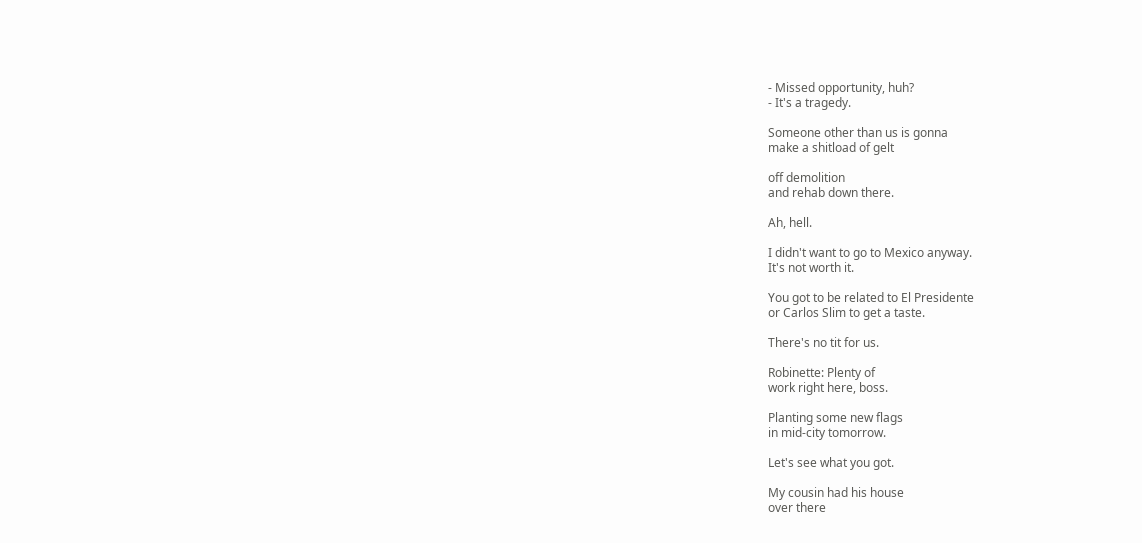- Missed opportunity, huh?
- It's a tragedy.

Someone other than us is gonna
make a shitload of gelt

off demolition
and rehab down there.

Ah, hell.

I didn't want to go to Mexico anyway.
It's not worth it.

You got to be related to El Presidente
or Carlos Slim to get a taste.

There's no tit for us.

Robinette: Plenty of
work right here, boss.

Planting some new flags
in mid-city tomorrow.

Let's see what you got.

My cousin had his house
over there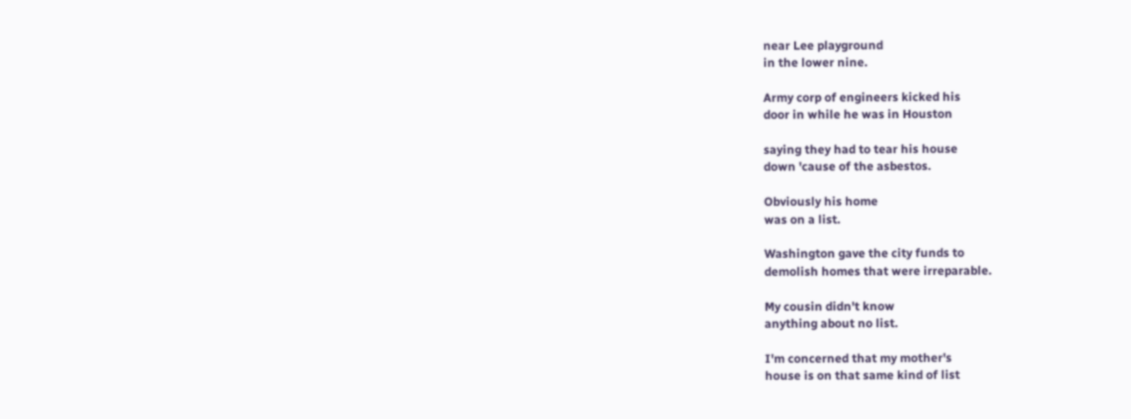near Lee playground
in the lower nine.

Army corp of engineers kicked his
door in while he was in Houston

saying they had to tear his house
down 'cause of the asbestos.

Obviously his home
was on a list.

Washington gave the city funds to
demolish homes that were irreparable.

My cousin didn't know
anything about no list.

I'm concerned that my mother's
house is on that same kind of list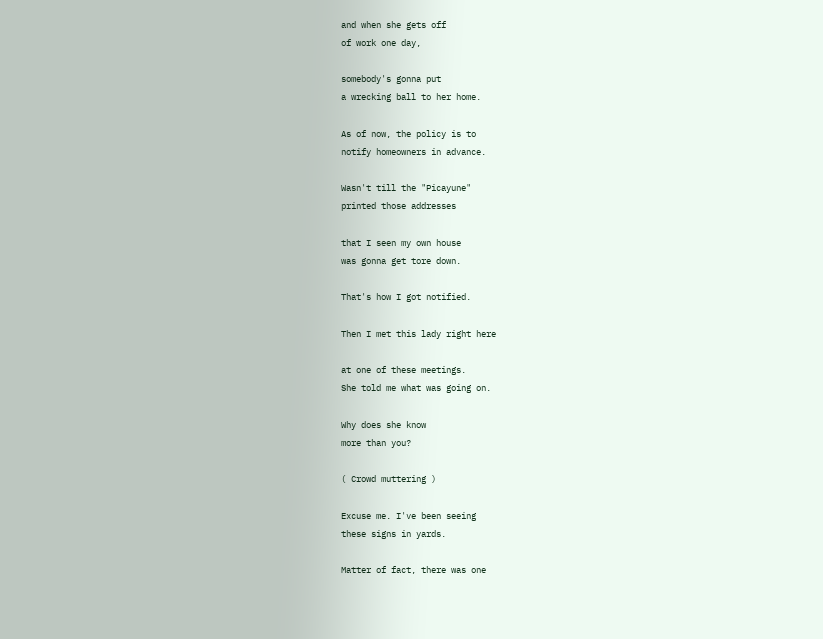and when she gets off
of work one day,

somebody's gonna put
a wrecking ball to her home.

As of now, the policy is to
notify homeowners in advance.

Wasn't till the "Picayune"
printed those addresses

that I seen my own house
was gonna get tore down.

That's how I got notified.

Then I met this lady right here

at one of these meetings.
She told me what was going on.

Why does she know
more than you?

( Crowd muttering )

Excuse me. I've been seeing
these signs in yards.

Matter of fact, there was one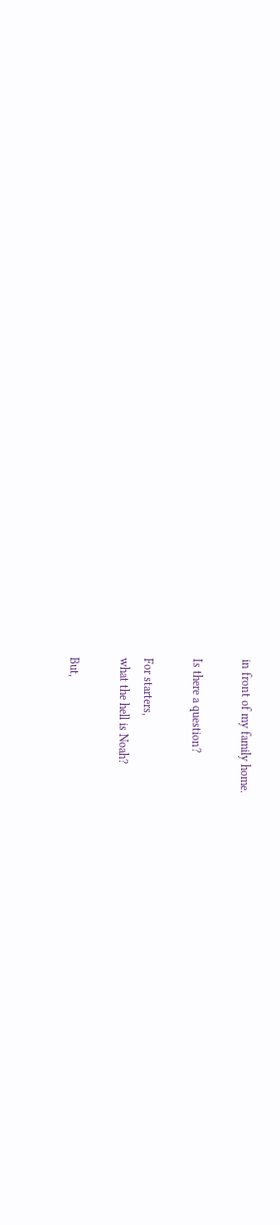in front of my family home.

Is there a question?

For starters,
what the hell is Noah?

But,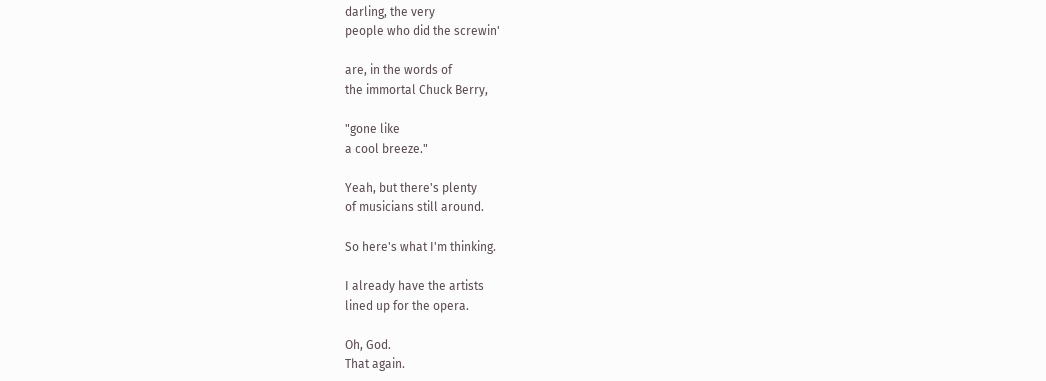darling, the very
people who did the screwin'

are, in the words of
the immortal Chuck Berry,

"gone like
a cool breeze."

Yeah, but there's plenty
of musicians still around.

So here's what I'm thinking.

I already have the artists
lined up for the opera.

Oh, God.
That again.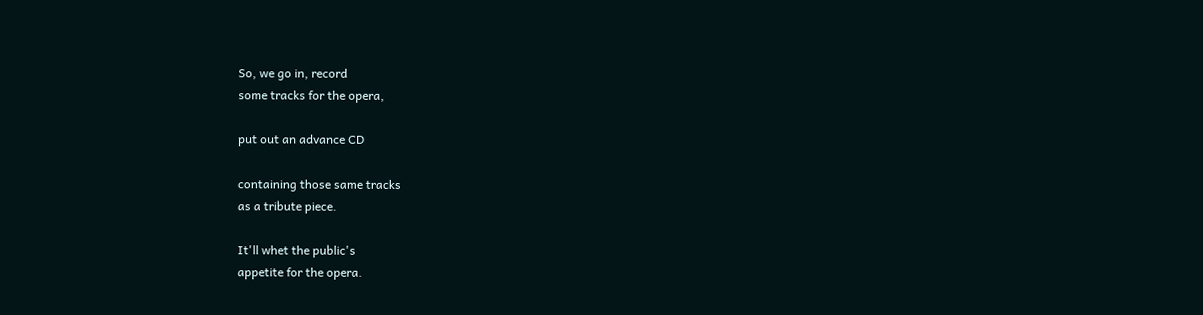So, we go in, record
some tracks for the opera,

put out an advance CD

containing those same tracks
as a tribute piece.

It'll whet the public's
appetite for the opera.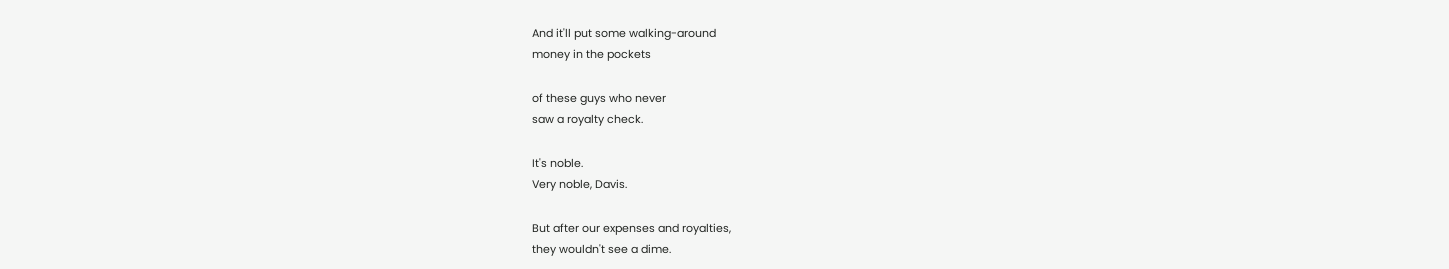And it'll put some walking-around
money in the pockets

of these guys who never
saw a royalty check.

It's noble.
Very noble, Davis.

But after our expenses and royalties,
they wouldn't see a dime.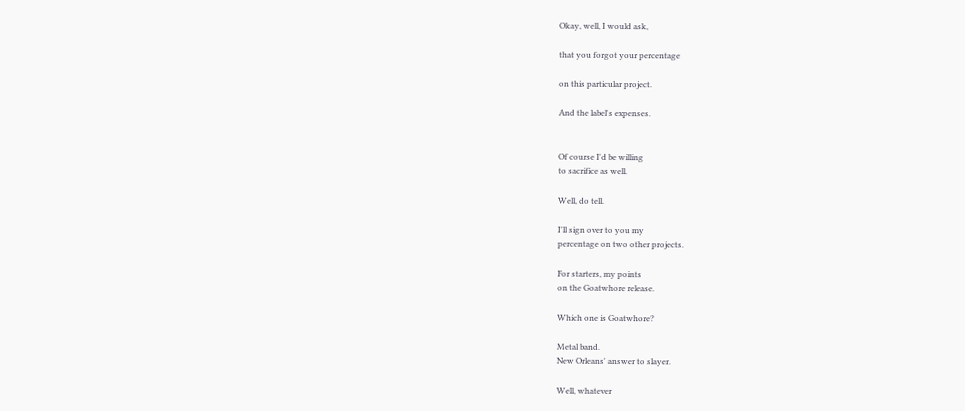Okay, well, I would ask,

that you forgot your percentage

on this particular project.

And the label's expenses.


Of course I'd be willing
to sacrifice as well.

Well, do tell.

I'll sign over to you my
percentage on two other projects.

For starters, my points
on the Goatwhore release.

Which one is Goatwhore?

Metal band.
New Orleans' answer to slayer.

Well, whatever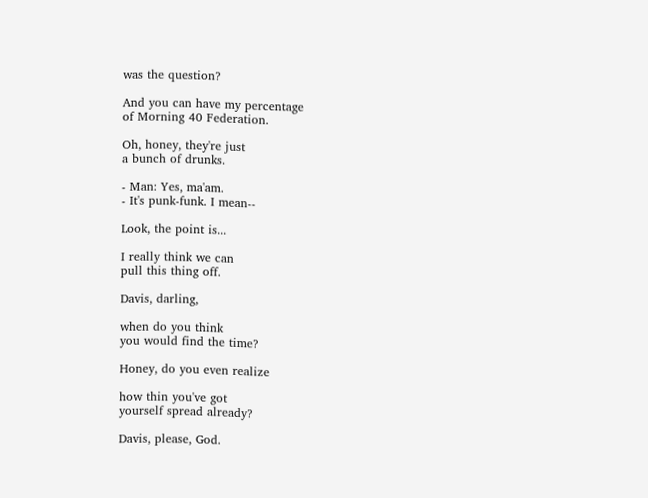was the question?

And you can have my percentage
of Morning 40 Federation.

Oh, honey, they're just
a bunch of drunks.

- Man: Yes, ma'am.
- It's punk-funk. I mean--

Look, the point is...

I really think we can
pull this thing off.

Davis, darling,

when do you think
you would find the time?

Honey, do you even realize

how thin you've got
yourself spread already?

Davis, please, God.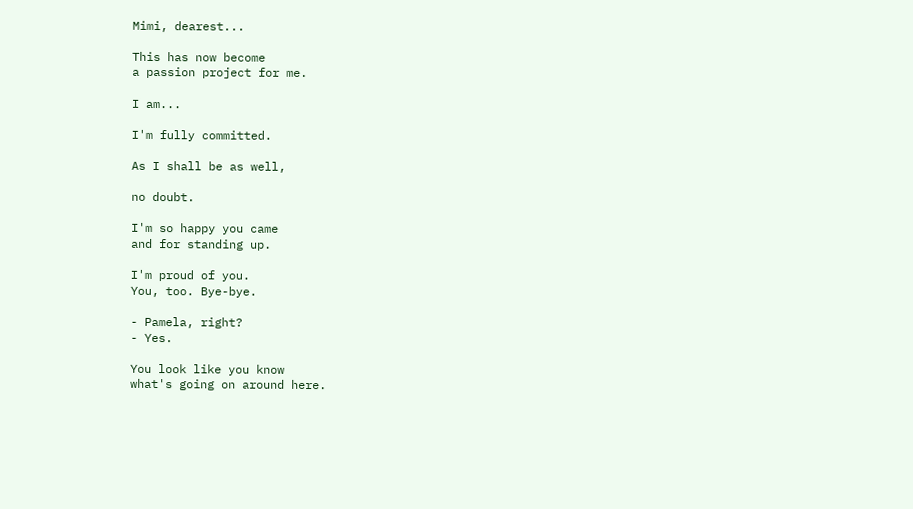Mimi, dearest...

This has now become
a passion project for me.

I am...

I'm fully committed.

As I shall be as well,

no doubt.

I'm so happy you came
and for standing up.

I'm proud of you.
You, too. Bye-bye.

- Pamela, right?
- Yes.

You look like you know
what's going on around here.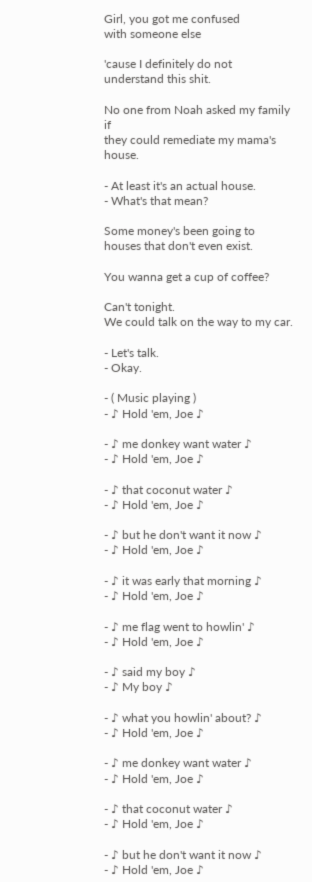Girl, you got me confused
with someone else

'cause I definitely do not
understand this shit.

No one from Noah asked my family if
they could remediate my mama's house.

- At least it's an actual house.
- What's that mean?

Some money's been going to
houses that don't even exist.

You wanna get a cup of coffee?

Can't tonight.
We could talk on the way to my car.

- Let's talk.
- Okay.

- ( Music playing )
- ♪ Hold 'em, Joe ♪

- ♪ me donkey want water ♪
- ♪ Hold 'em, Joe ♪

- ♪ that coconut water ♪
- ♪ Hold 'em, Joe ♪

- ♪ but he don't want it now ♪
- ♪ Hold 'em, Joe ♪

- ♪ it was early that morning ♪
- ♪ Hold 'em, Joe ♪

- ♪ me flag went to howlin' ♪
- ♪ Hold 'em, Joe ♪

- ♪ said my boy ♪
- ♪ My boy ♪

- ♪ what you howlin' about? ♪
- ♪ Hold 'em, Joe ♪

- ♪ me donkey want water ♪
- ♪ Hold 'em, Joe ♪

- ♪ that coconut water ♪
- ♪ Hold 'em, Joe ♪

- ♪ but he don't want it now ♪
- ♪ Hold 'em, Joe ♪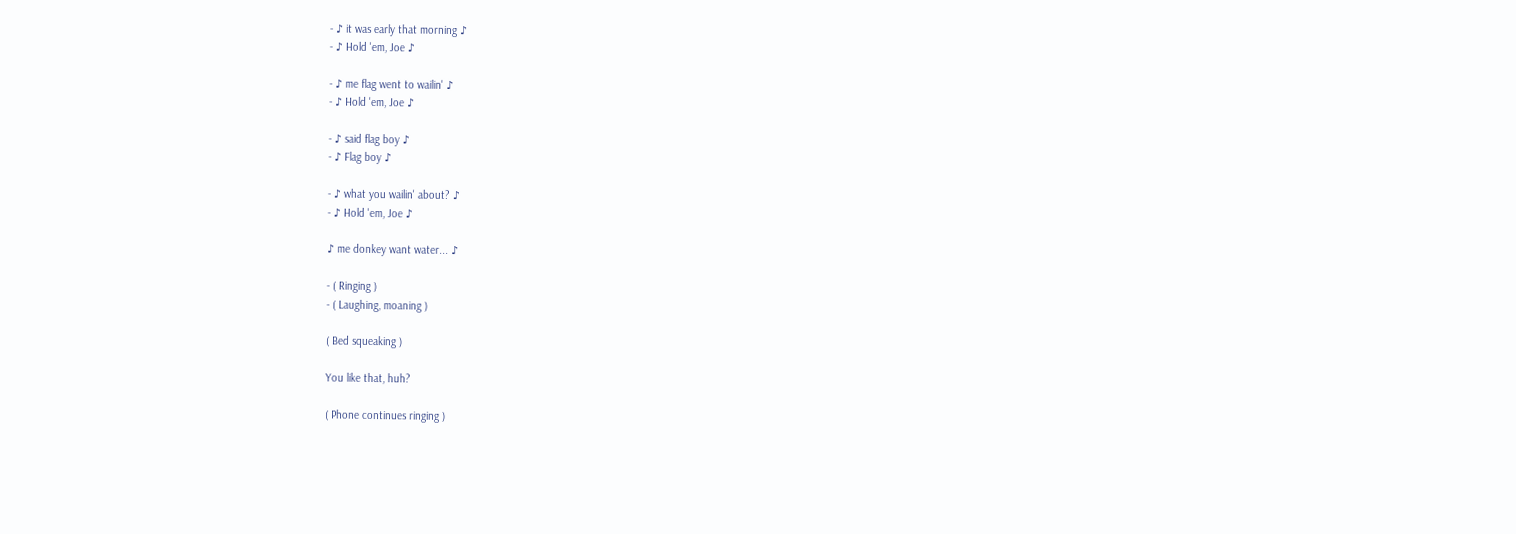- ♪ it was early that morning ♪
- ♪ Hold 'em, Joe ♪

- ♪ me flag went to wailin' ♪
- ♪ Hold 'em, Joe ♪

- ♪ said flag boy ♪
- ♪ Flag boy ♪

- ♪ what you wailin' about? ♪
- ♪ Hold 'em, Joe ♪

♪ me donkey want water... ♪

- ( Ringing )
- ( Laughing, moaning )

( Bed squeaking )

You like that, huh?

( Phone continues ringing )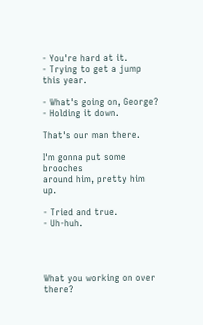- You're hard at it.
- Trying to get a jump this year.

- What's going on, George?
- Holding it down.

That's our man there.

I'm gonna put some brooches
around him, pretty him up.

- Tried and true.
- Uh-huh.




What you working on over there?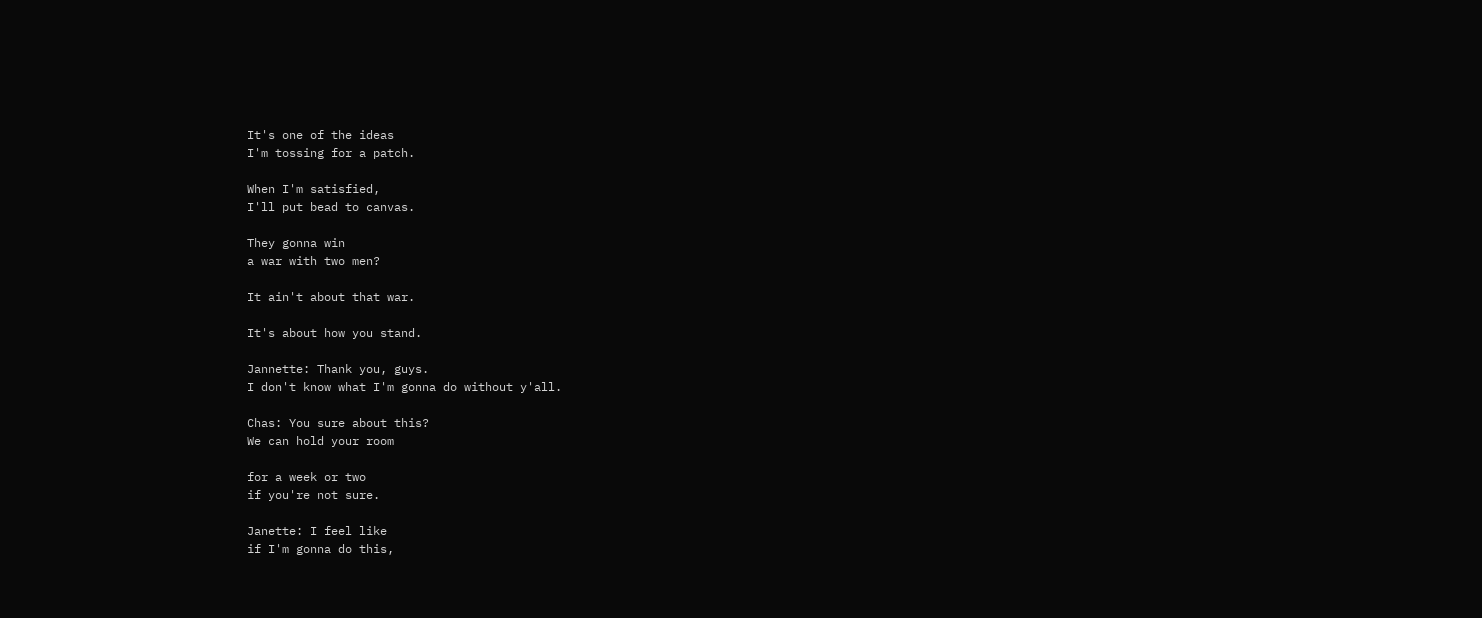It's one of the ideas
I'm tossing for a patch.

When I'm satisfied,
I'll put bead to canvas.

They gonna win
a war with two men?

It ain't about that war.

It's about how you stand.

Jannette: Thank you, guys.
I don't know what I'm gonna do without y'all.

Chas: You sure about this?
We can hold your room

for a week or two
if you're not sure.

Janette: I feel like
if I'm gonna do this,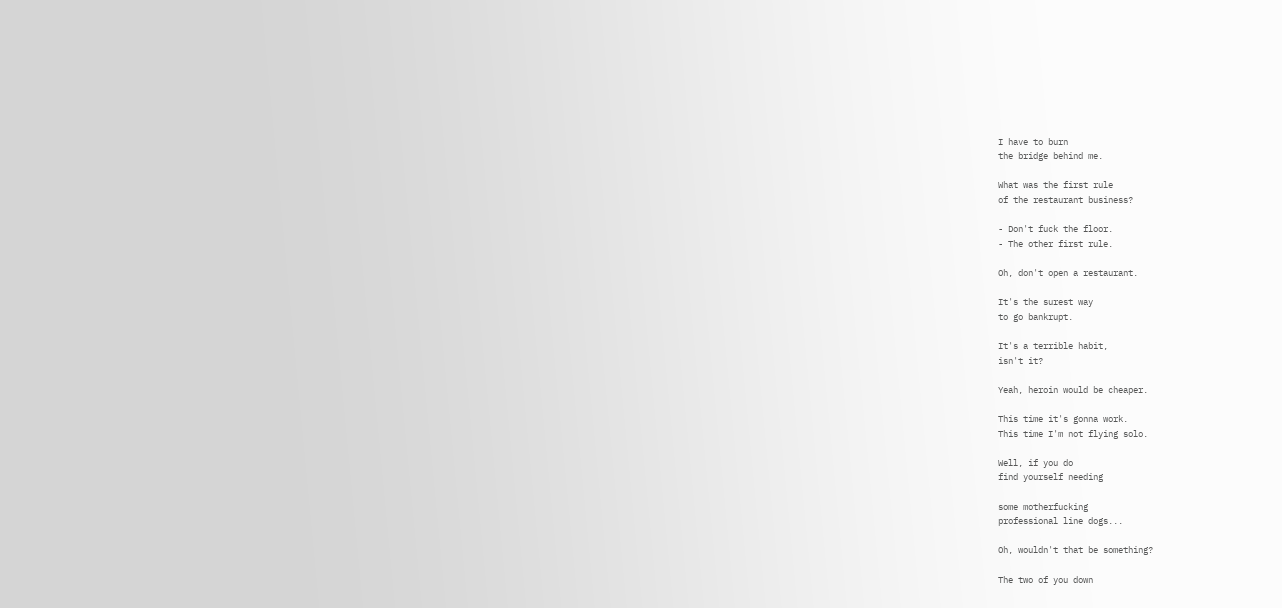I have to burn
the bridge behind me.

What was the first rule
of the restaurant business?

- Don't fuck the floor.
- The other first rule.

Oh, don't open a restaurant.

It's the surest way
to go bankrupt.

It's a terrible habit,
isn't it?

Yeah, heroin would be cheaper.

This time it's gonna work.
This time I'm not flying solo.

Well, if you do
find yourself needing

some motherfucking
professional line dogs...

Oh, wouldn't that be something?

The two of you down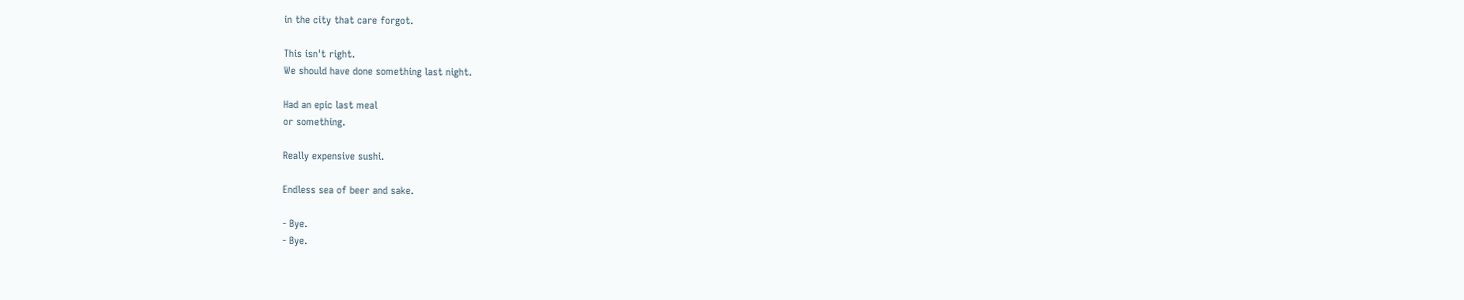in the city that care forgot.

This isn't right.
We should have done something last night.

Had an epic last meal
or something.

Really expensive sushi.

Endless sea of beer and sake.

- Bye.
- Bye.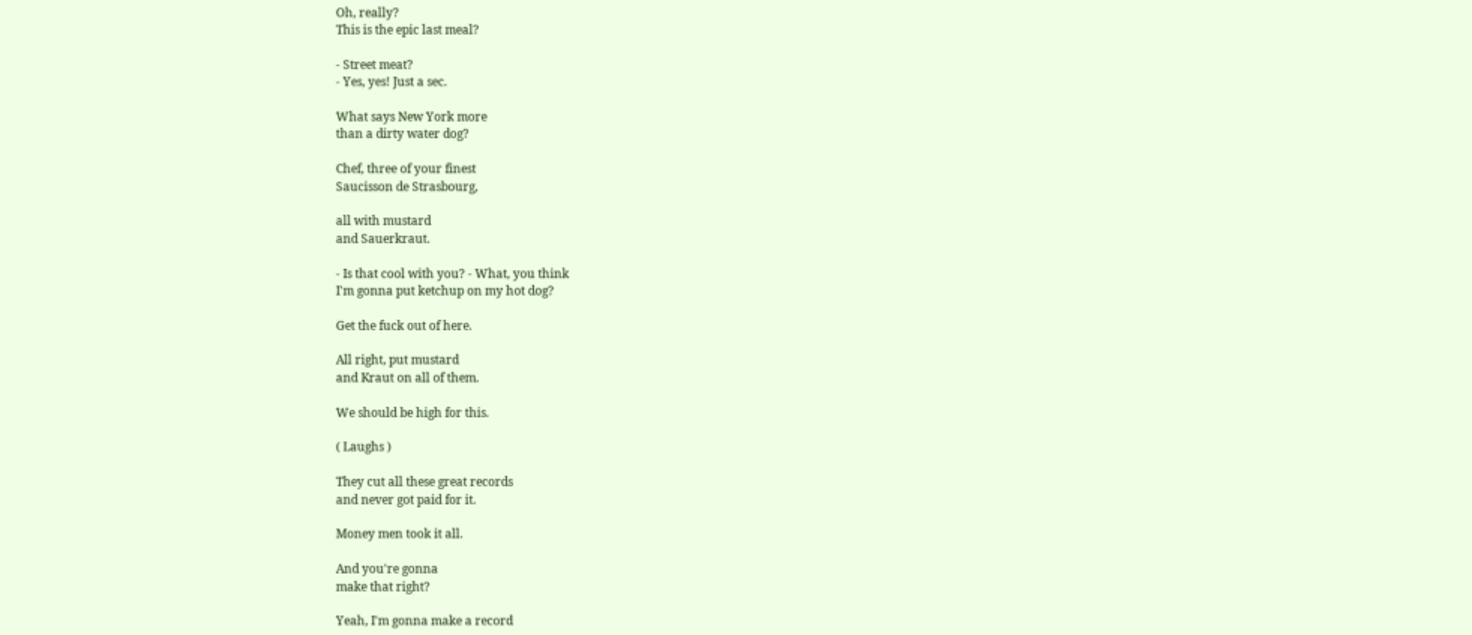Oh, really?
This is the epic last meal?

- Street meat?
- Yes, yes! Just a sec.

What says New York more
than a dirty water dog?

Chef, three of your finest
Saucisson de Strasbourg,

all with mustard
and Sauerkraut.

- Is that cool with you? - What, you think
I'm gonna put ketchup on my hot dog?

Get the fuck out of here.

All right, put mustard
and Kraut on all of them.

We should be high for this.

( Laughs )

They cut all these great records
and never got paid for it.

Money men took it all.

And you're gonna
make that right?

Yeah, I'm gonna make a record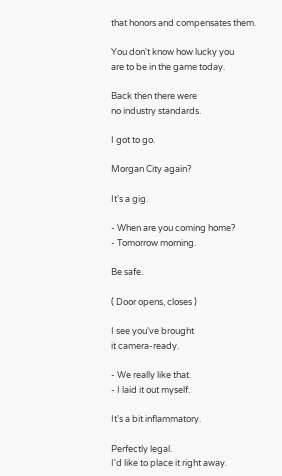that honors and compensates them.

You don't know how lucky you
are to be in the game today.

Back then there were
no industry standards.

I got to go.

Morgan City again?

It's a gig.

- When are you coming home?
- Tomorrow morning.

Be safe.

( Door opens, closes )

I see you've brought
it camera-ready.

- We really like that.
- I laid it out myself.

It's a bit inflammatory.

Perfectly legal.
I'd like to place it right away.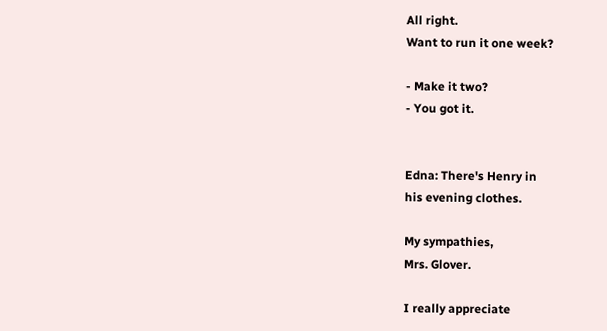All right.
Want to run it one week?

- Make it two?
- You got it.


Edna: There's Henry in
his evening clothes.

My sympathies,
Mrs. Glover.

I really appreciate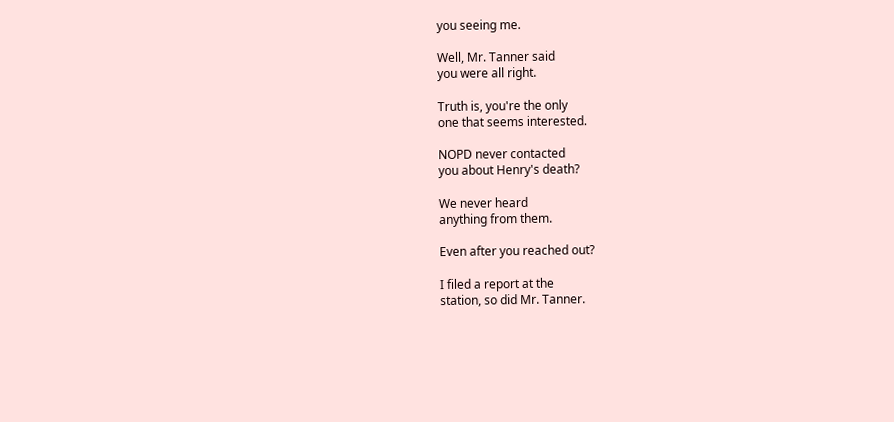you seeing me.

Well, Mr. Tanner said
you were all right.

Truth is, you're the only
one that seems interested.

NOPD never contacted
you about Henry's death?

We never heard
anything from them.

Even after you reached out?

I filed a report at the
station, so did Mr. Tanner.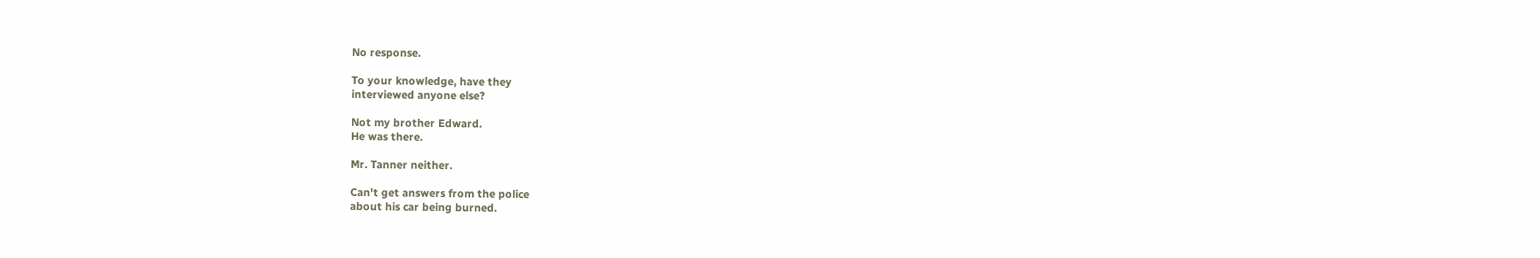No response.

To your knowledge, have they
interviewed anyone else?

Not my brother Edward.
He was there.

Mr. Tanner neither.

Can't get answers from the police
about his car being burned.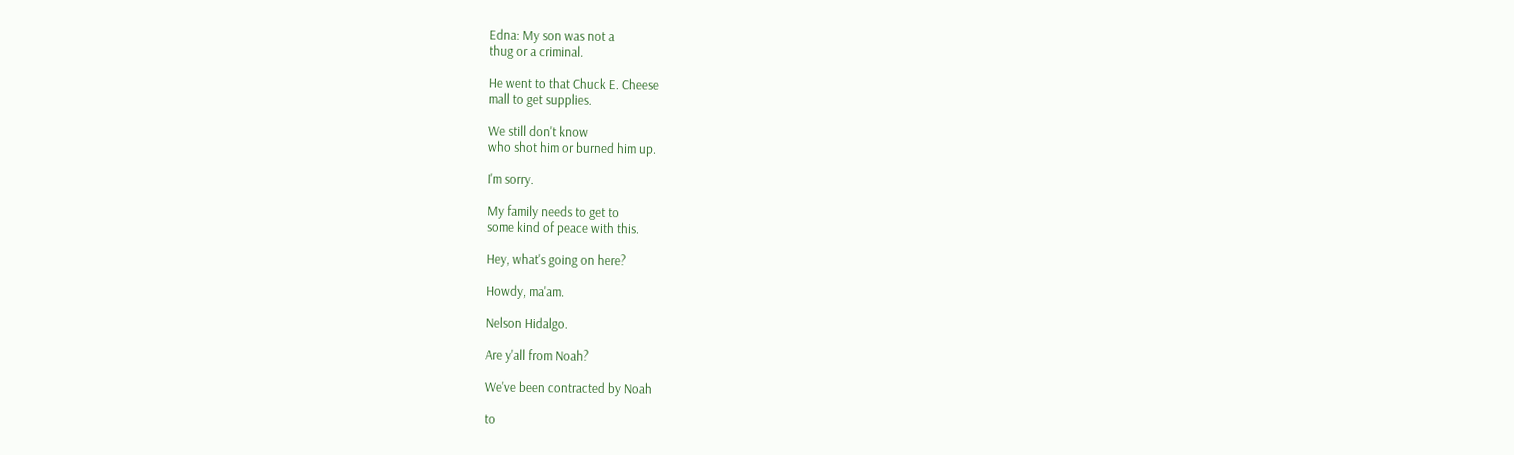Edna: My son was not a
thug or a criminal.

He went to that Chuck E. Cheese
mall to get supplies.

We still don't know
who shot him or burned him up.

I'm sorry.

My family needs to get to
some kind of peace with this.

Hey, what's going on here?

Howdy, ma'am.

Nelson Hidalgo.

Are y'all from Noah?

We've been contracted by Noah

to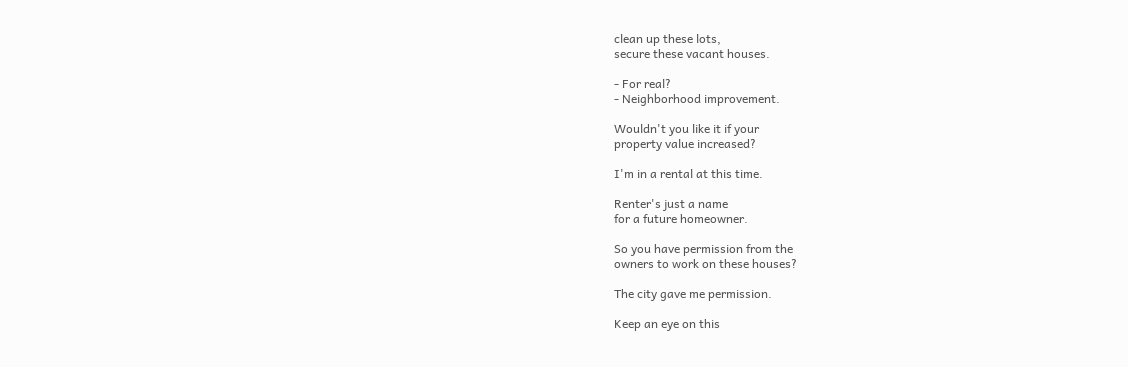clean up these lots,
secure these vacant houses.

- For real?
- Neighborhood improvement.

Wouldn't you like it if your
property value increased?

I'm in a rental at this time.

Renter's just a name
for a future homeowner.

So you have permission from the
owners to work on these houses?

The city gave me permission.

Keep an eye on this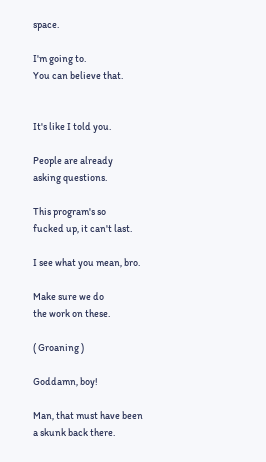space.

I'm going to.
You can believe that.


It's like I told you.

People are already
asking questions.

This program's so
fucked up, it can't last.

I see what you mean, bro.

Make sure we do
the work on these.

( Groaning )

Goddamn, boy!

Man, that must have been
a skunk back there.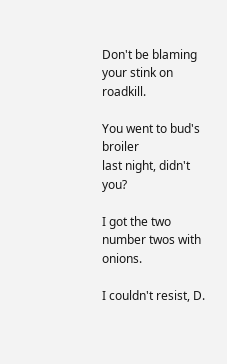Don't be blaming
your stink on roadkill.

You went to bud's broiler
last night, didn't you?

I got the two
number twos with onions.

I couldn't resist, D.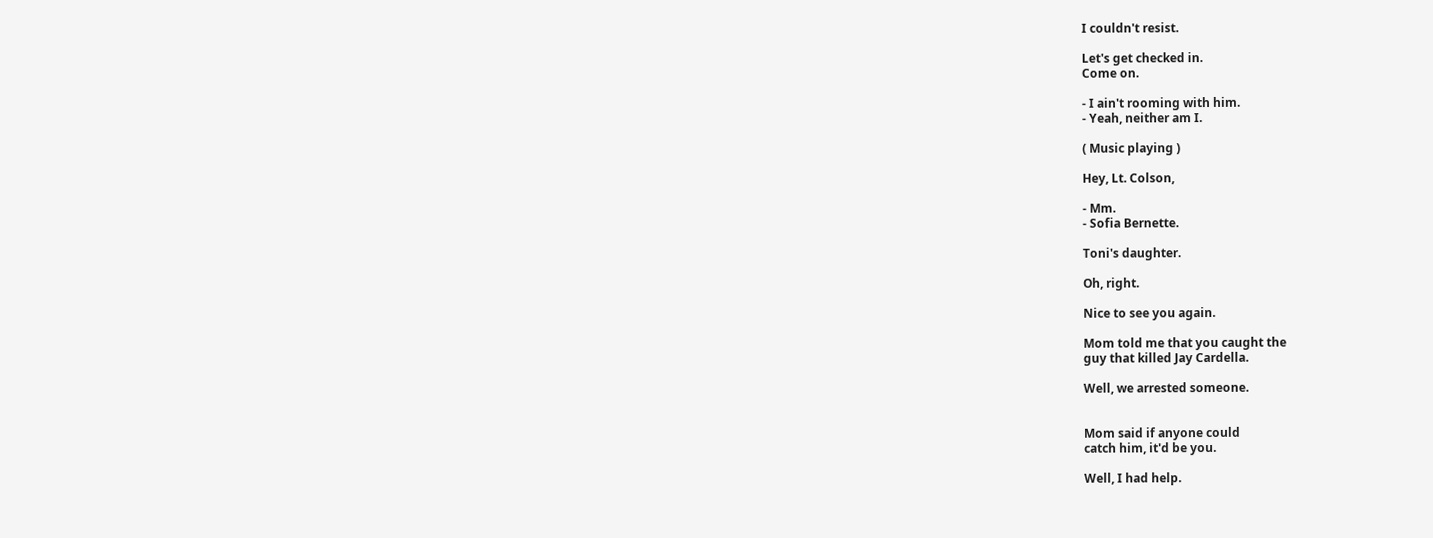I couldn't resist.

Let's get checked in.
Come on.

- I ain't rooming with him.
- Yeah, neither am I.

( Music playing )

Hey, Lt. Colson,

- Mm.
- Sofia Bernette.

Toni's daughter.

Oh, right.

Nice to see you again.

Mom told me that you caught the
guy that killed Jay Cardella.

Well, we arrested someone.


Mom said if anyone could
catch him, it'd be you.

Well, I had help.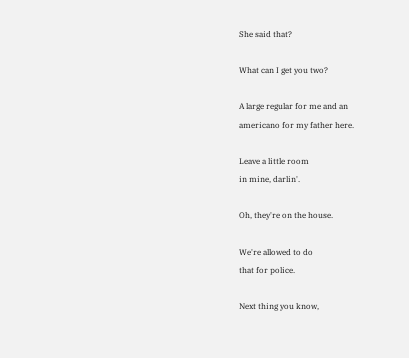She said that?

What can I get you two?

A large regular for me and an
americano for my father here.

Leave a little room
in mine, darlin'.

Oh, they're on the house.

We're allowed to do
that for police.

Next thing you know,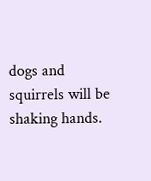dogs and
squirrels will be shaking hands.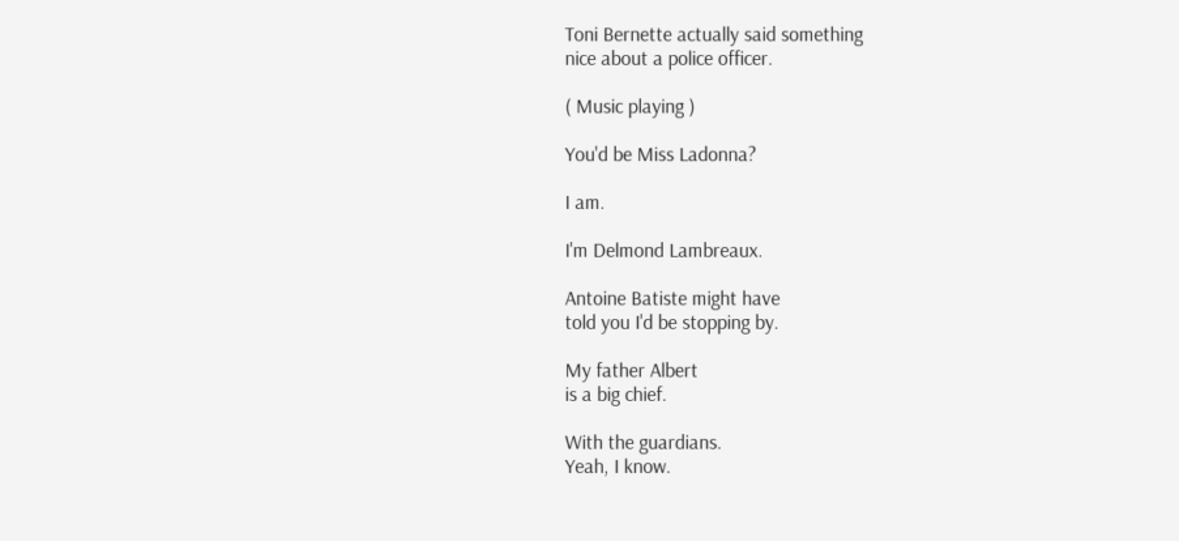Toni Bernette actually said something
nice about a police officer.

( Music playing )

You'd be Miss Ladonna?

I am.

I'm Delmond Lambreaux.

Antoine Batiste might have
told you I'd be stopping by.

My father Albert
is a big chief.

With the guardians.
Yeah, I know.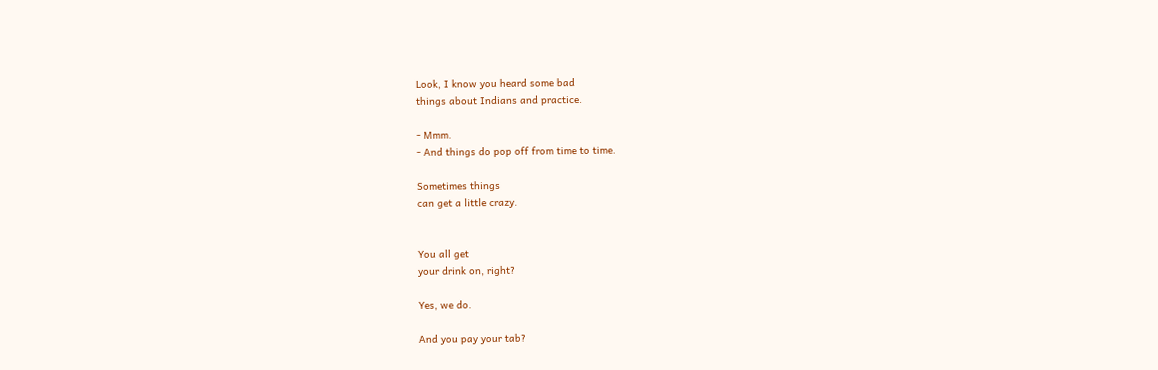Look, I know you heard some bad
things about Indians and practice.

- Mmm.
- And things do pop off from time to time.

Sometimes things
can get a little crazy.


You all get
your drink on, right?

Yes, we do.

And you pay your tab?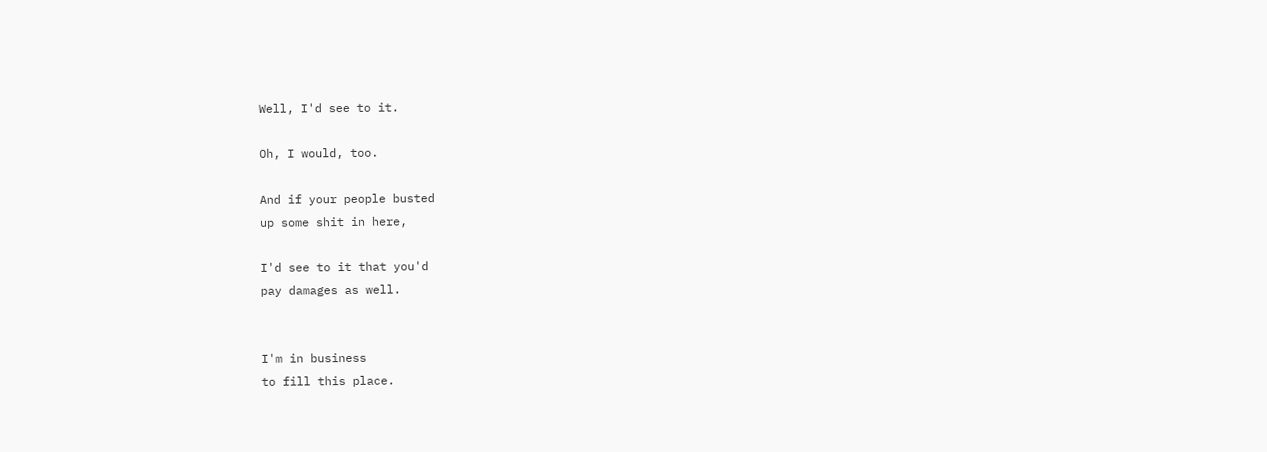Well, I'd see to it.

Oh, I would, too.

And if your people busted
up some shit in here,

I'd see to it that you'd
pay damages as well.


I'm in business
to fill this place.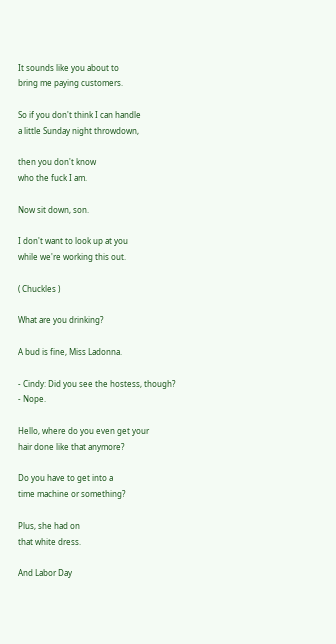It sounds like you about to
bring me paying customers.

So if you don't think I can handle
a little Sunday night throwdown,

then you don't know
who the fuck I am.

Now sit down, son.

I don't want to look up at you
while we're working this out.

( Chuckles )

What are you drinking?

A bud is fine, Miss Ladonna.

- Cindy: Did you see the hostess, though?
- Nope.

Hello, where do you even get your
hair done like that anymore?

Do you have to get into a
time machine or something?

Plus, she had on
that white dress.

And Labor Day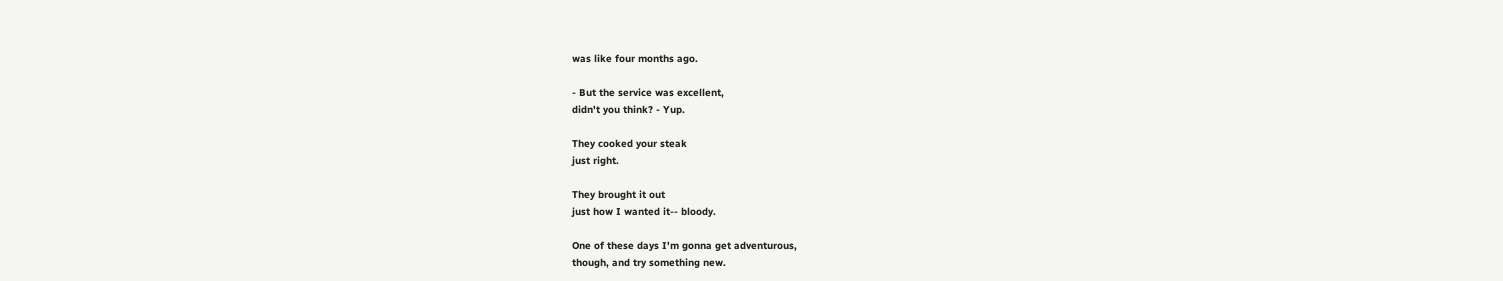was like four months ago.

- But the service was excellent,
didn't you think? - Yup.

They cooked your steak
just right.

They brought it out
just how I wanted it-- bloody.

One of these days I'm gonna get adventurous,
though, and try something new.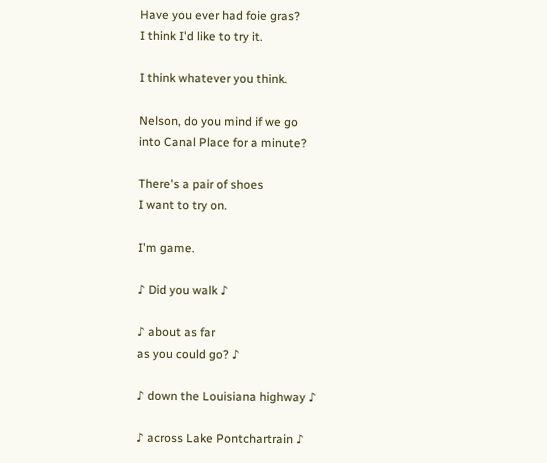Have you ever had foie gras?
I think I'd like to try it.

I think whatever you think.

Nelson, do you mind if we go
into Canal Place for a minute?

There's a pair of shoes
I want to try on.

I'm game.

♪ Did you walk ♪

♪ about as far
as you could go? ♪

♪ down the Louisiana highway ♪

♪ across Lake Pontchartrain ♪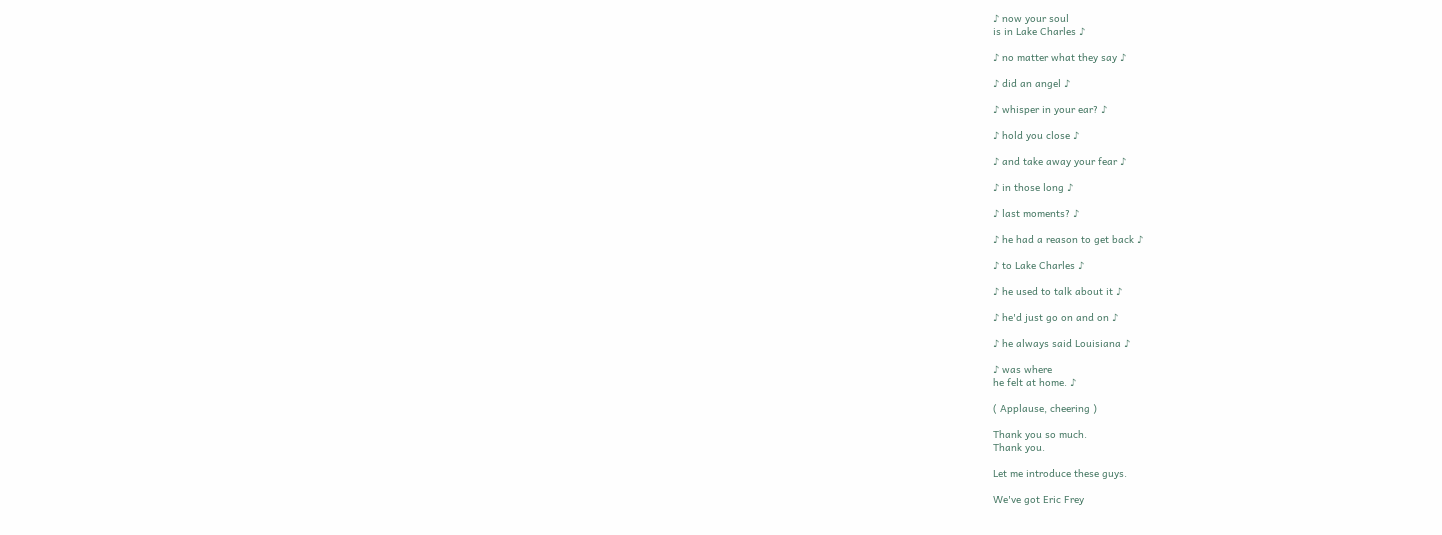♪ now your soul
is in Lake Charles ♪

♪ no matter what they say ♪

♪ did an angel ♪

♪ whisper in your ear? ♪

♪ hold you close ♪

♪ and take away your fear ♪

♪ in those long ♪

♪ last moments? ♪

♪ he had a reason to get back ♪

♪ to Lake Charles ♪

♪ he used to talk about it ♪

♪ he'd just go on and on ♪

♪ he always said Louisiana ♪

♪ was where
he felt at home. ♪

( Applause, cheering )

Thank you so much.
Thank you.

Let me introduce these guys.

We've got Eric Frey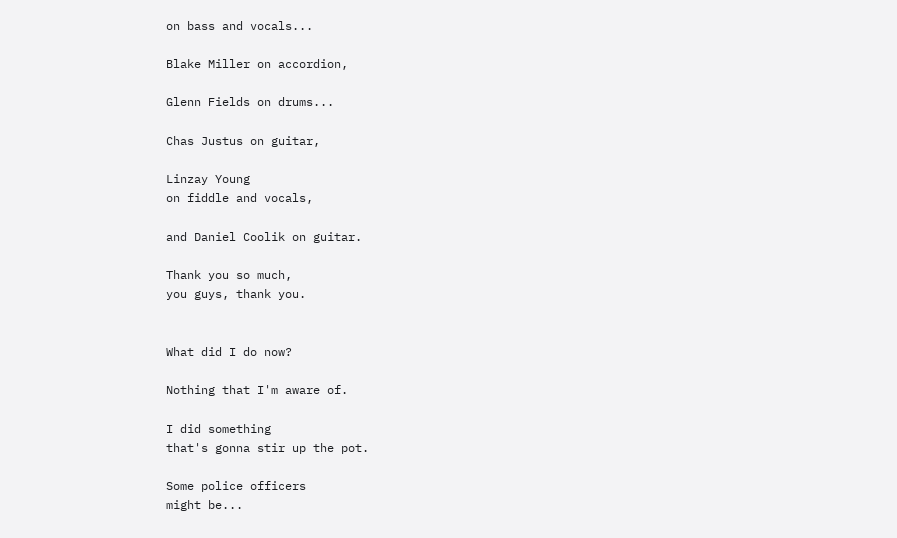on bass and vocals...

Blake Miller on accordion,

Glenn Fields on drums...

Chas Justus on guitar,

Linzay Young
on fiddle and vocals,

and Daniel Coolik on guitar.

Thank you so much,
you guys, thank you.


What did I do now?

Nothing that I'm aware of.

I did something
that's gonna stir up the pot.

Some police officers
might be...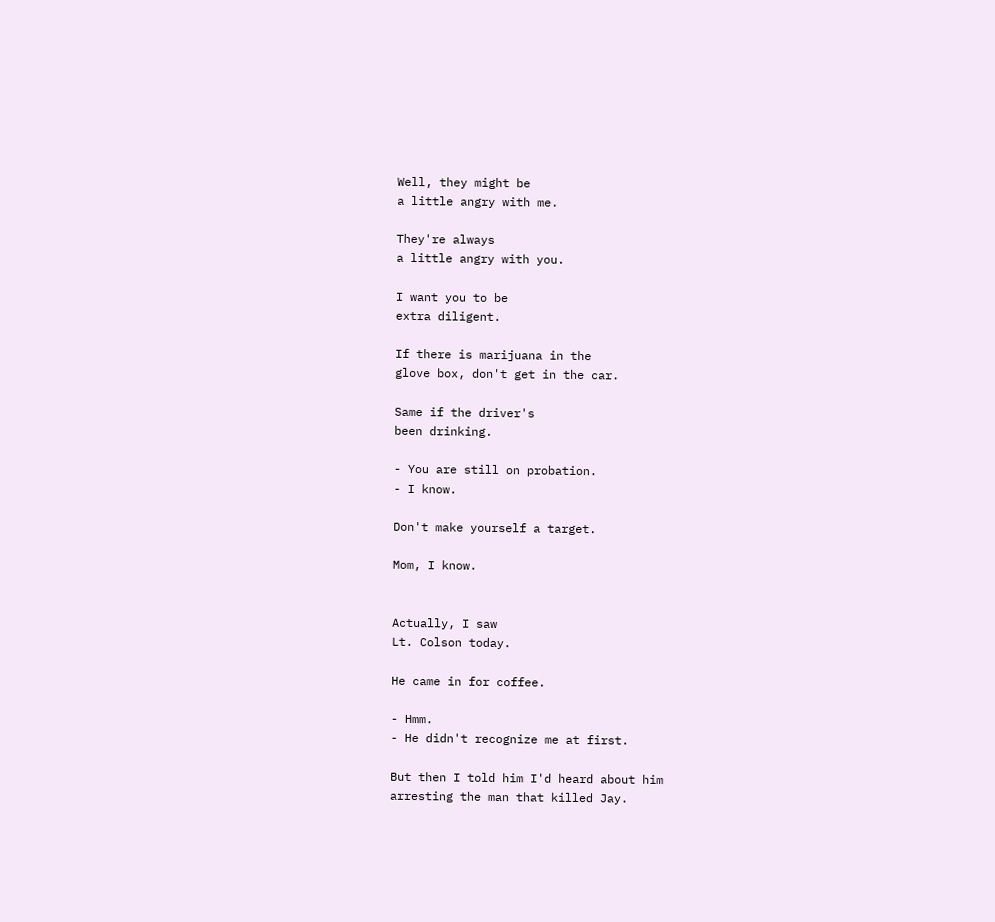Well, they might be
a little angry with me.

They're always
a little angry with you.

I want you to be
extra diligent.

If there is marijuana in the
glove box, don't get in the car.

Same if the driver's
been drinking.

- You are still on probation.
- I know.

Don't make yourself a target.

Mom, I know.


Actually, I saw
Lt. Colson today.

He came in for coffee.

- Hmm.
- He didn't recognize me at first.

But then I told him I'd heard about him
arresting the man that killed Jay.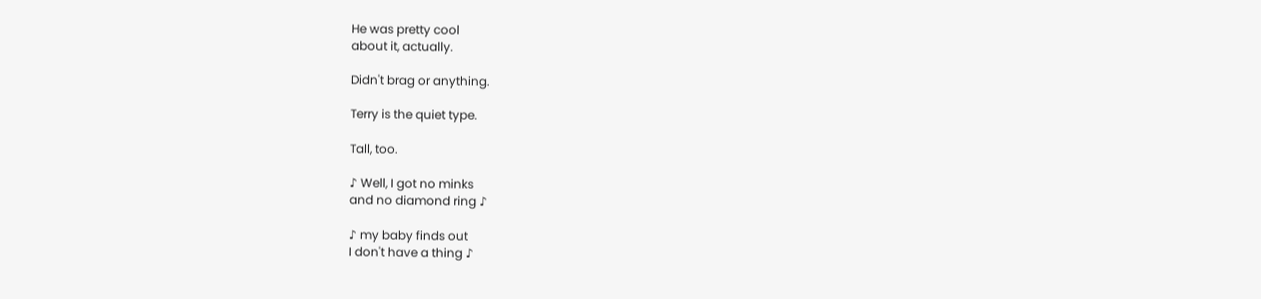He was pretty cool
about it, actually.

Didn't brag or anything.

Terry is the quiet type.

Tall, too.

♪ Well, I got no minks
and no diamond ring ♪

♪ my baby finds out
I don't have a thing ♪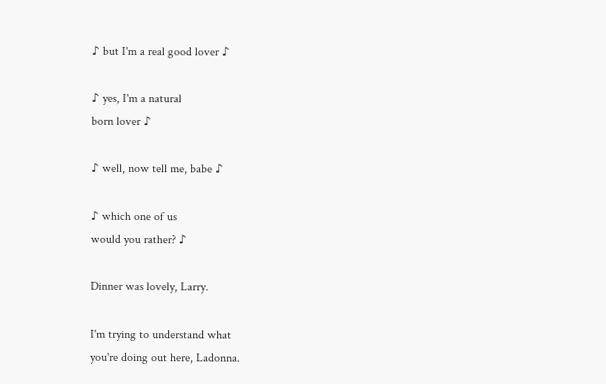♪ but I'm a real good lover ♪

♪ yes, I'm a natural
born lover ♪

♪ well, now tell me, babe ♪

♪ which one of us
would you rather? ♪

Dinner was lovely, Larry.

I'm trying to understand what
you're doing out here, Ladonna.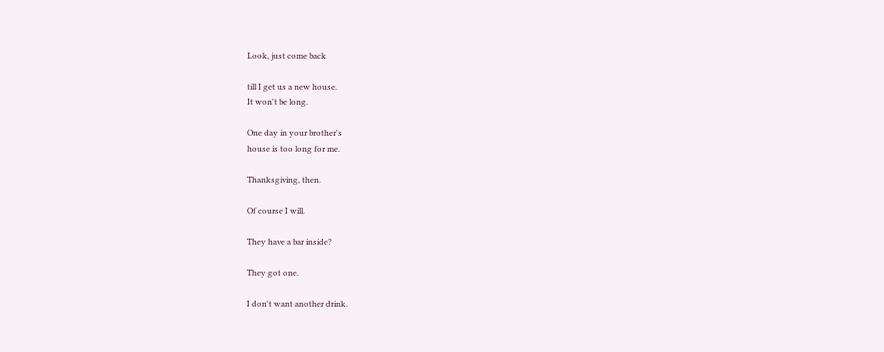Look, just come back

till I get us a new house.
It won't be long.

One day in your brother's
house is too long for me.

Thanksgiving, then.

Of course I will.

They have a bar inside?

They got one.

I don't want another drink.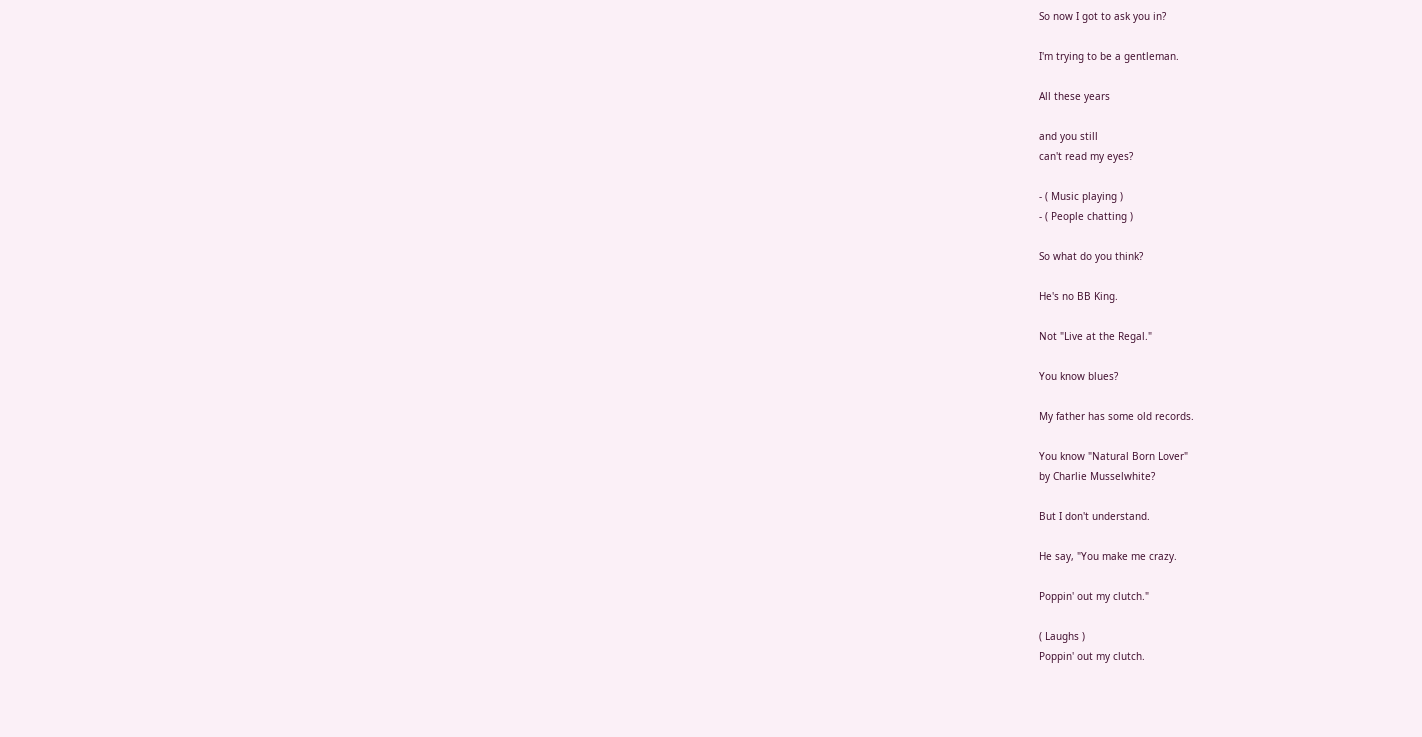So now I got to ask you in?

I'm trying to be a gentleman.

All these years

and you still
can't read my eyes?

- ( Music playing )
- ( People chatting )

So what do you think?

He's no BB King.

Not "Live at the Regal."

You know blues?

My father has some old records.

You know "Natural Born Lover"
by Charlie Musselwhite?

But I don't understand.

He say, "You make me crazy.

Poppin' out my clutch."

( Laughs )
Poppin' out my clutch.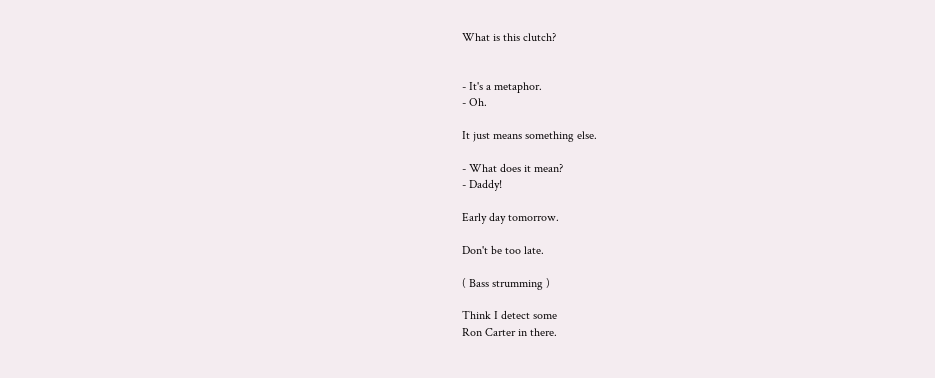What is this clutch?


- It's a metaphor.
- Oh.

It just means something else.

- What does it mean?
- Daddy!

Early day tomorrow.

Don't be too late.

( Bass strumming )

Think I detect some
Ron Carter in there.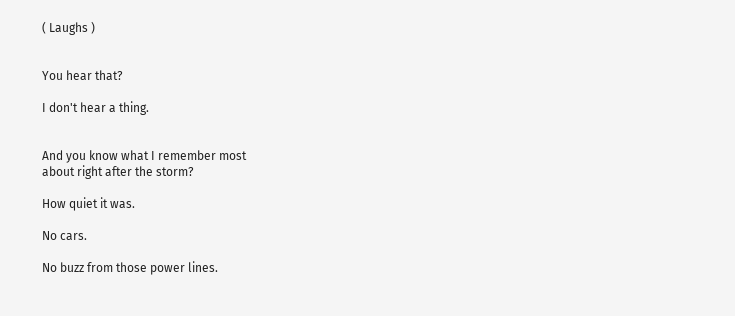( Laughs )


You hear that?

I don't hear a thing.


And you know what I remember most
about right after the storm?

How quiet it was.

No cars.

No buzz from those power lines.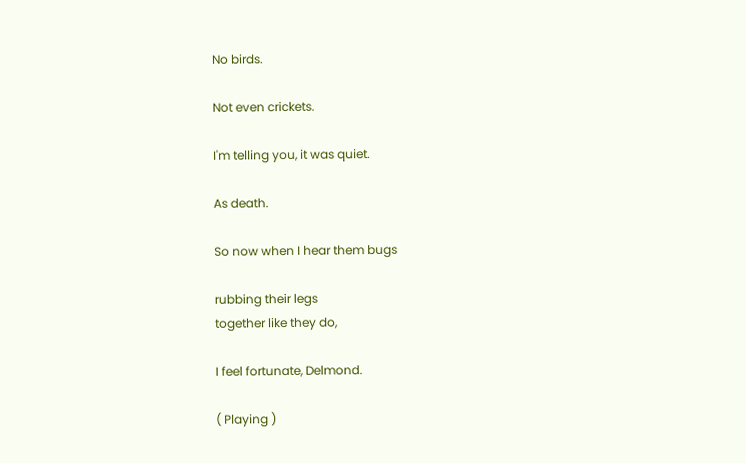No birds.

Not even crickets.

I'm telling you, it was quiet.

As death.

So now when I hear them bugs

rubbing their legs
together like they do,

I feel fortunate, Delmond.

( Playing )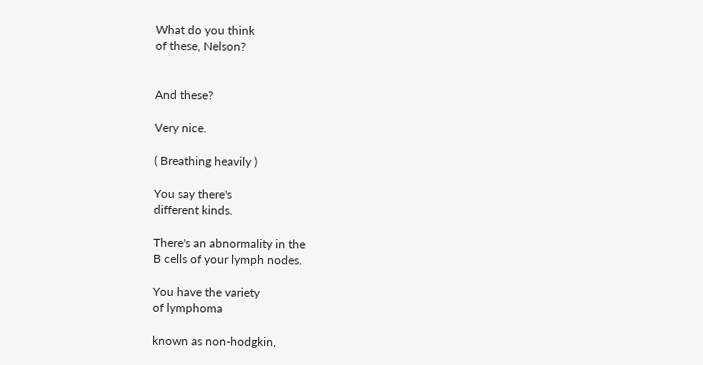What do you think
of these, Nelson?


And these?

Very nice.

( Breathing heavily )

You say there's
different kinds.

There's an abnormality in the
B cells of your lymph nodes.

You have the variety
of lymphoma

known as non-hodgkin,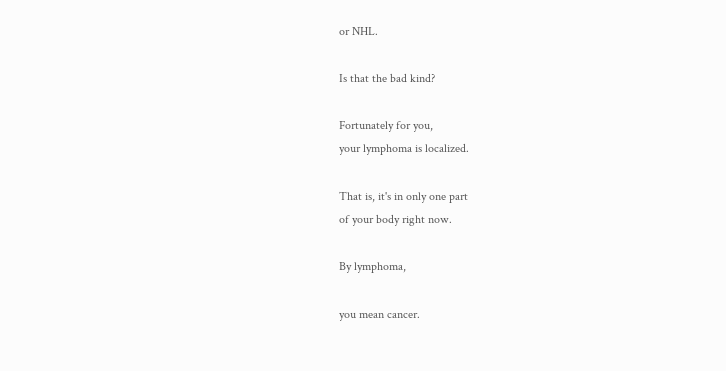or NHL.

Is that the bad kind?

Fortunately for you,
your lymphoma is localized.

That is, it's in only one part
of your body right now.

By lymphoma,

you mean cancer.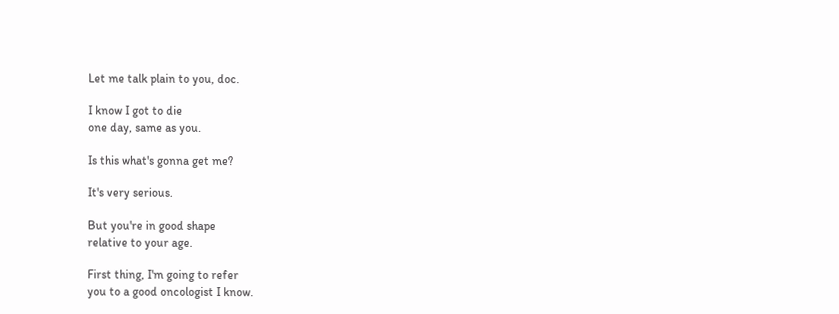Let me talk plain to you, doc.

I know I got to die
one day, same as you.

Is this what's gonna get me?

It's very serious.

But you're in good shape
relative to your age.

First thing, I'm going to refer
you to a good oncologist I know.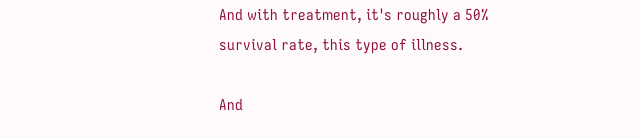And with treatment, it's roughly a 50%
survival rate, this type of illness.

And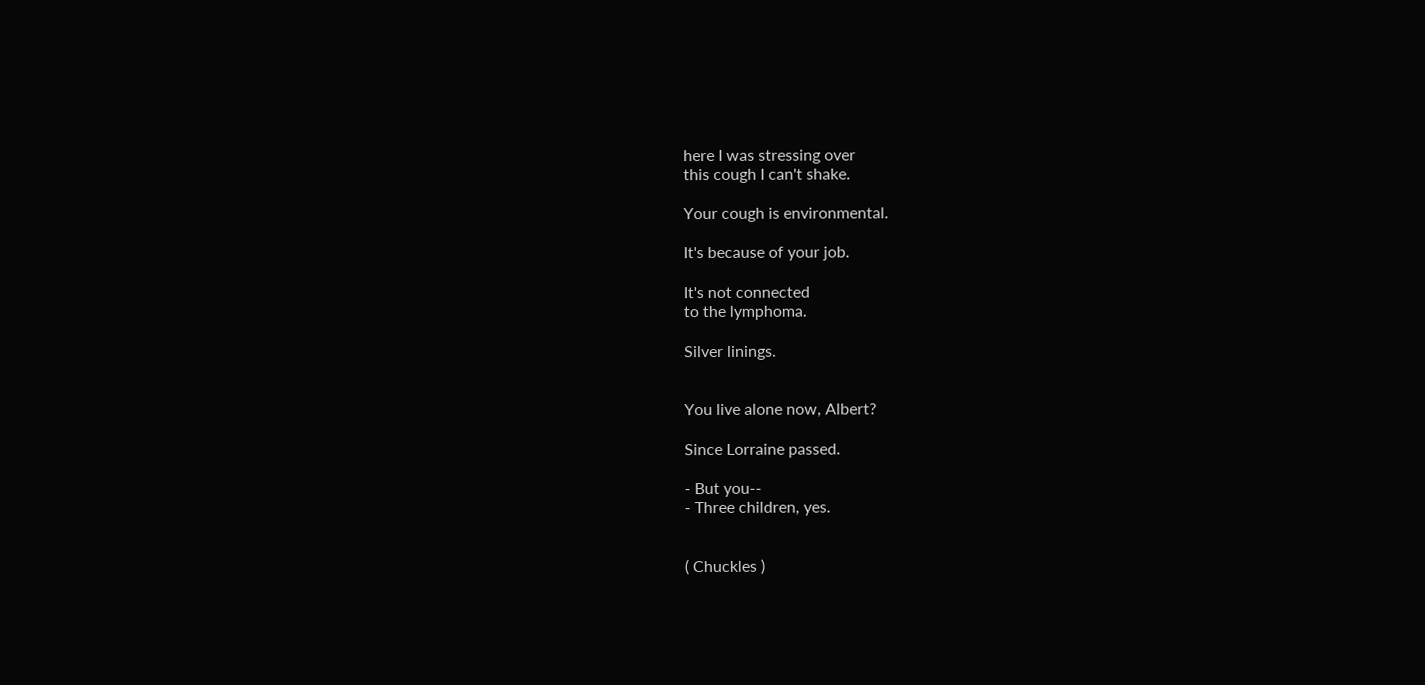here I was stressing over
this cough I can't shake.

Your cough is environmental.

It's because of your job.

It's not connected
to the lymphoma.

Silver linings.


You live alone now, Albert?

Since Lorraine passed.

- But you--
- Three children, yes.


( Chuckles )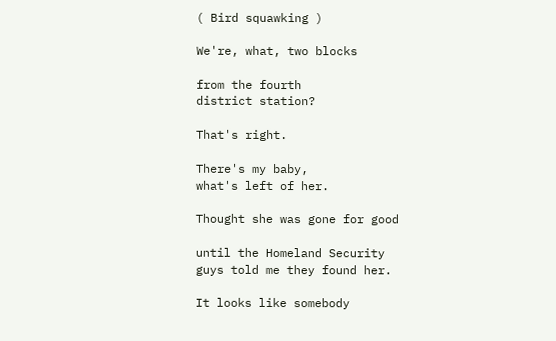( Bird squawking )

We're, what, two blocks

from the fourth
district station?

That's right.

There's my baby,
what's left of her.

Thought she was gone for good

until the Homeland Security
guys told me they found her.

It looks like somebody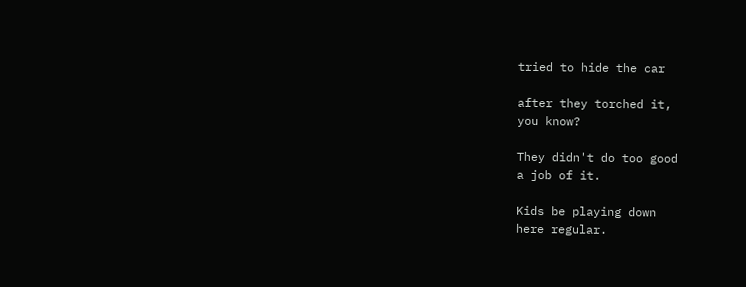tried to hide the car

after they torched it,
you know?

They didn't do too good
a job of it.

Kids be playing down
here regular.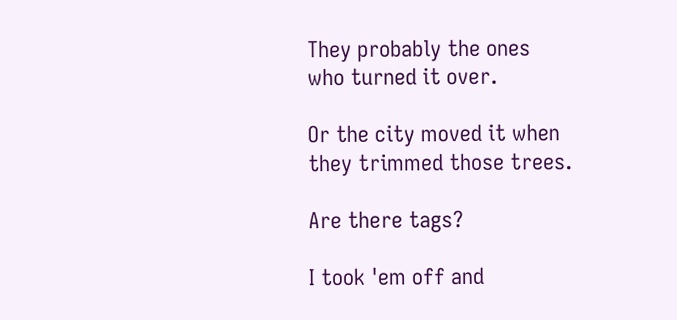They probably the ones
who turned it over.

Or the city moved it when
they trimmed those trees.

Are there tags?

I took 'em off and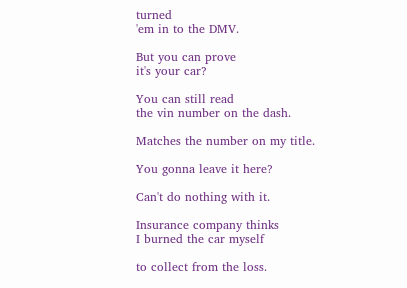turned
'em in to the DMV.

But you can prove
it's your car?

You can still read
the vin number on the dash.

Matches the number on my title.

You gonna leave it here?

Can't do nothing with it.

Insurance company thinks
I burned the car myself

to collect from the loss.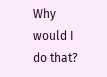Why would I do that?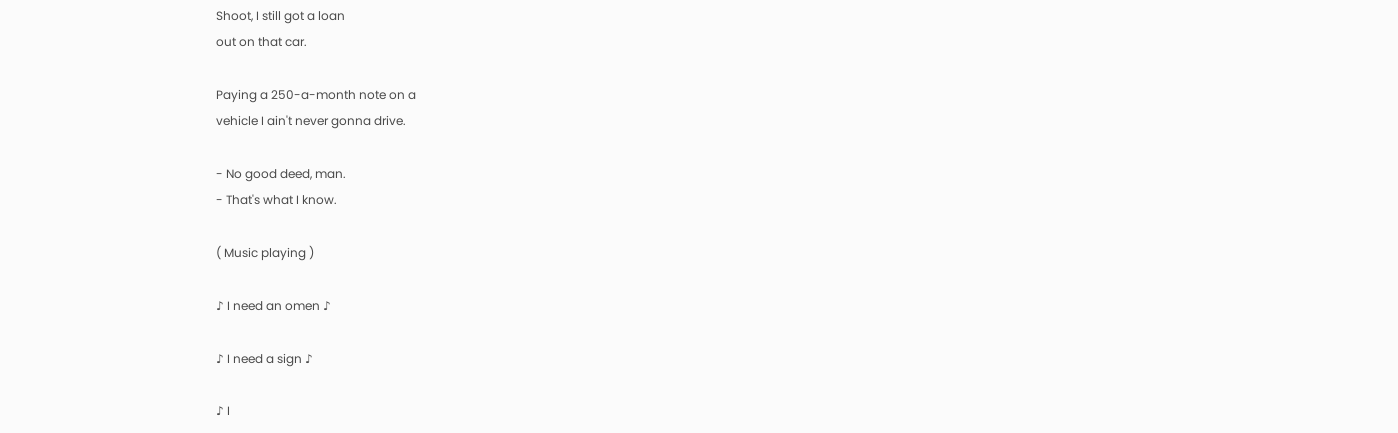Shoot, I still got a loan
out on that car.

Paying a 250-a-month note on a
vehicle I ain't never gonna drive.

- No good deed, man.
- That's what I know.

( Music playing )

♪ I need an omen ♪

♪ I need a sign ♪

♪ I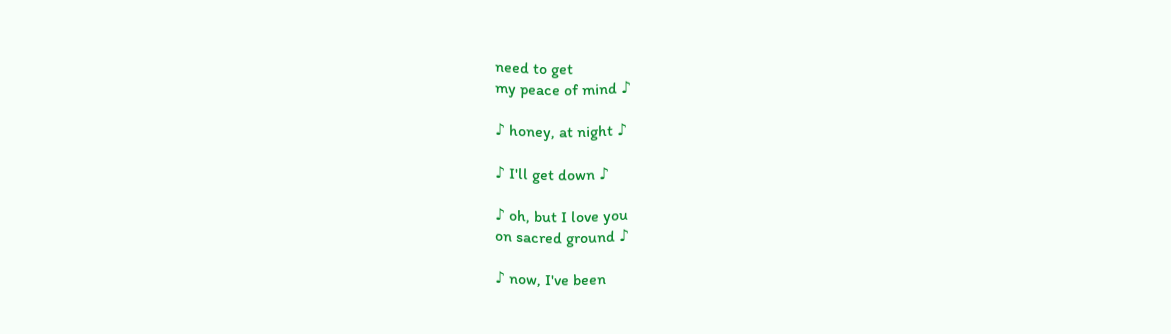need to get
my peace of mind ♪

♪ honey, at night ♪

♪ I'll get down ♪

♪ oh, but I love you
on sacred ground ♪

♪ now, I've been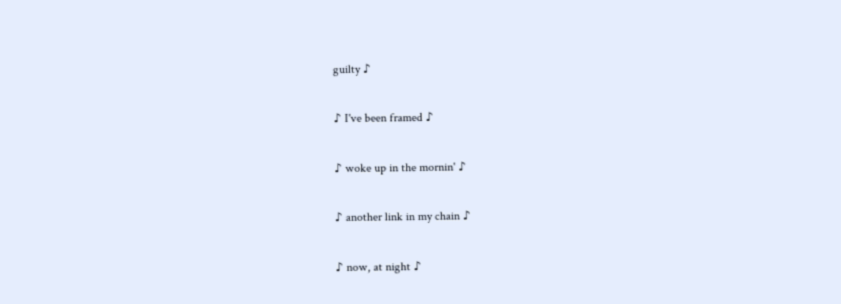guilty ♪

♪ I've been framed ♪

♪ woke up in the mornin' ♪

♪ another link in my chain ♪

♪ now, at night ♪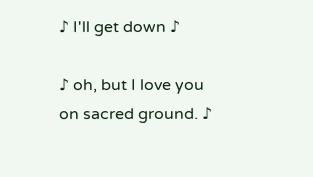♪ I'll get down ♪

♪ oh, but I love you
on sacred ground. ♪